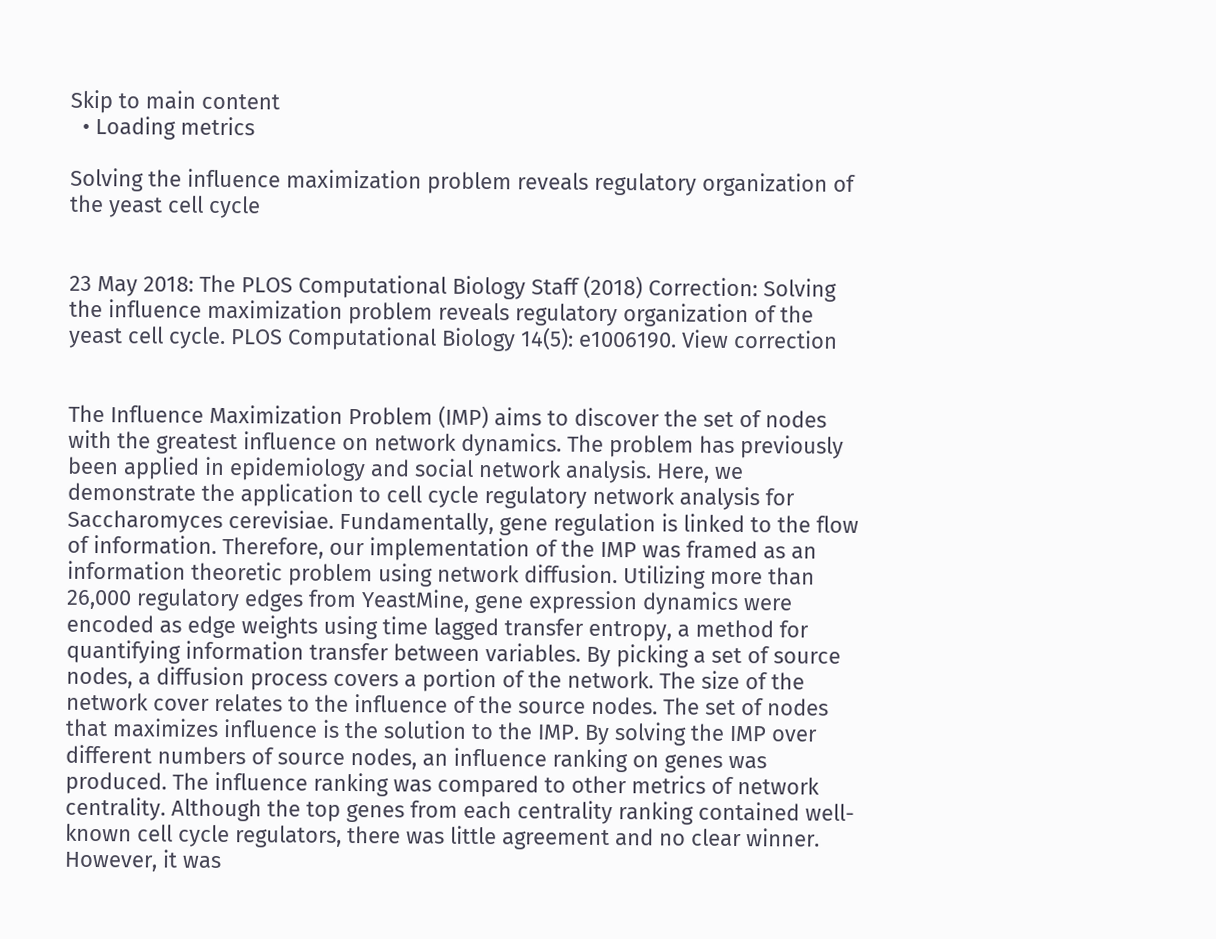Skip to main content
  • Loading metrics

Solving the influence maximization problem reveals regulatory organization of the yeast cell cycle


23 May 2018: The PLOS Computational Biology Staff (2018) Correction: Solving the influence maximization problem reveals regulatory organization of the yeast cell cycle. PLOS Computational Biology 14(5): e1006190. View correction


The Influence Maximization Problem (IMP) aims to discover the set of nodes with the greatest influence on network dynamics. The problem has previously been applied in epidemiology and social network analysis. Here, we demonstrate the application to cell cycle regulatory network analysis for Saccharomyces cerevisiae. Fundamentally, gene regulation is linked to the flow of information. Therefore, our implementation of the IMP was framed as an information theoretic problem using network diffusion. Utilizing more than 26,000 regulatory edges from YeastMine, gene expression dynamics were encoded as edge weights using time lagged transfer entropy, a method for quantifying information transfer between variables. By picking a set of source nodes, a diffusion process covers a portion of the network. The size of the network cover relates to the influence of the source nodes. The set of nodes that maximizes influence is the solution to the IMP. By solving the IMP over different numbers of source nodes, an influence ranking on genes was produced. The influence ranking was compared to other metrics of network centrality. Although the top genes from each centrality ranking contained well-known cell cycle regulators, there was little agreement and no clear winner. However, it was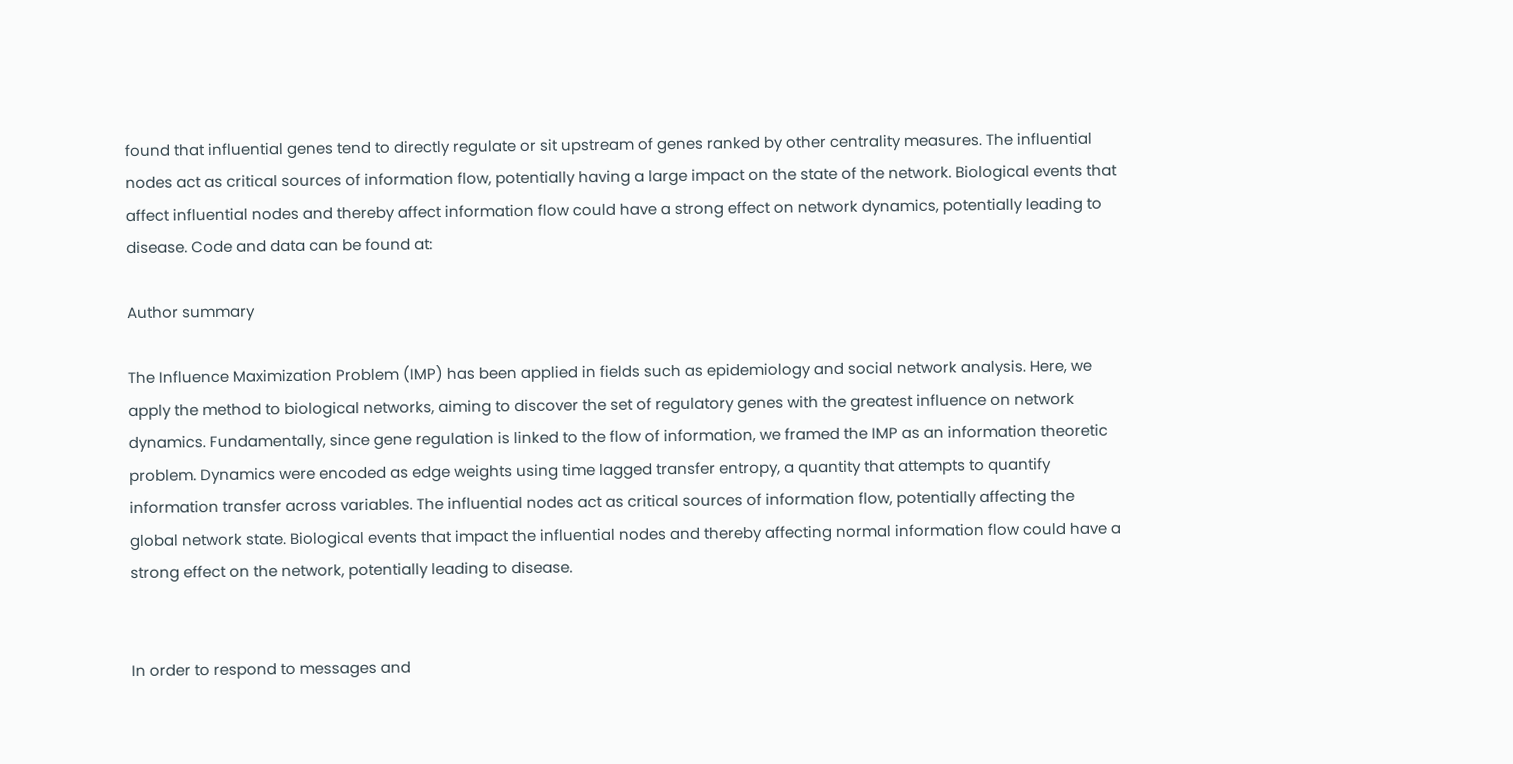found that influential genes tend to directly regulate or sit upstream of genes ranked by other centrality measures. The influential nodes act as critical sources of information flow, potentially having a large impact on the state of the network. Biological events that affect influential nodes and thereby affect information flow could have a strong effect on network dynamics, potentially leading to disease. Code and data can be found at:

Author summary

The Influence Maximization Problem (IMP) has been applied in fields such as epidemiology and social network analysis. Here, we apply the method to biological networks, aiming to discover the set of regulatory genes with the greatest influence on network dynamics. Fundamentally, since gene regulation is linked to the flow of information, we framed the IMP as an information theoretic problem. Dynamics were encoded as edge weights using time lagged transfer entropy, a quantity that attempts to quantify information transfer across variables. The influential nodes act as critical sources of information flow, potentially affecting the global network state. Biological events that impact the influential nodes and thereby affecting normal information flow could have a strong effect on the network, potentially leading to disease.


In order to respond to messages and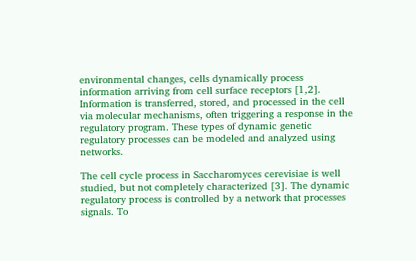environmental changes, cells dynamically process information arriving from cell surface receptors [1,2]. Information is transferred, stored, and processed in the cell via molecular mechanisms, often triggering a response in the regulatory program. These types of dynamic genetic regulatory processes can be modeled and analyzed using networks.

The cell cycle process in Saccharomyces cerevisiae is well studied, but not completely characterized [3]. The dynamic regulatory process is controlled by a network that processes signals. To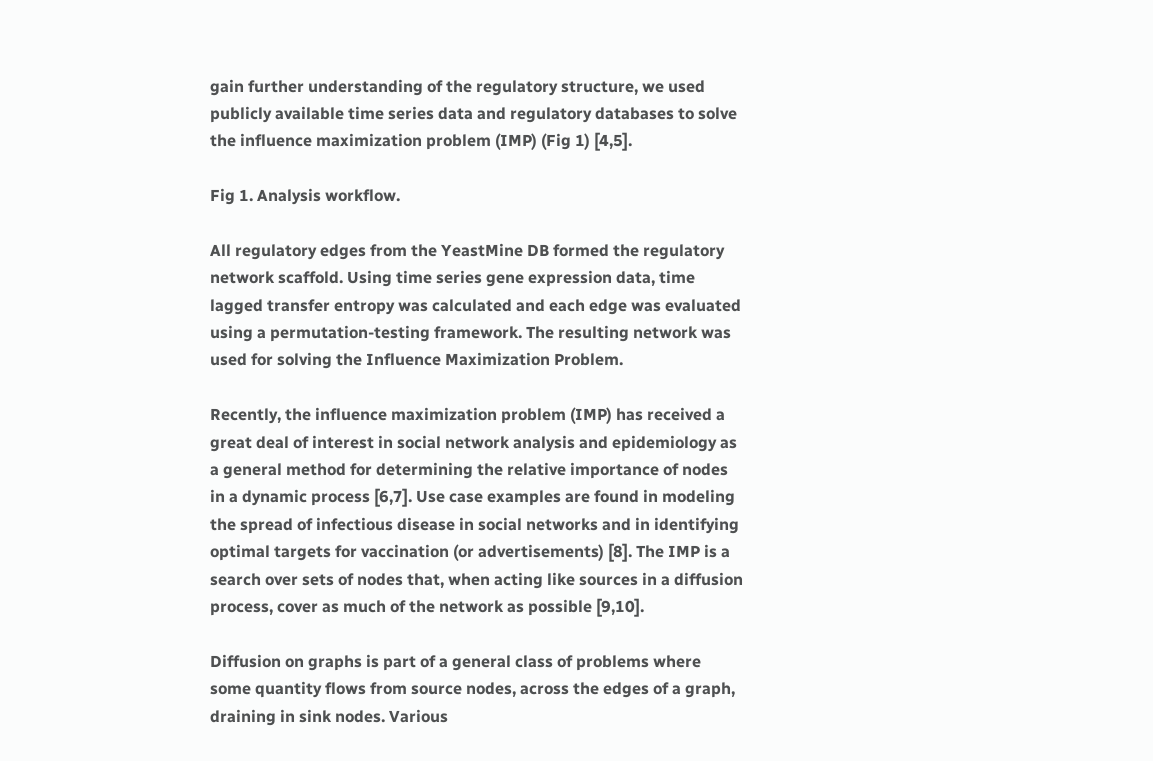gain further understanding of the regulatory structure, we used publicly available time series data and regulatory databases to solve the influence maximization problem (IMP) (Fig 1) [4,5].

Fig 1. Analysis workflow.

All regulatory edges from the YeastMine DB formed the regulatory network scaffold. Using time series gene expression data, time lagged transfer entropy was calculated and each edge was evaluated using a permutation-testing framework. The resulting network was used for solving the Influence Maximization Problem.

Recently, the influence maximization problem (IMP) has received a great deal of interest in social network analysis and epidemiology as a general method for determining the relative importance of nodes in a dynamic process [6,7]. Use case examples are found in modeling the spread of infectious disease in social networks and in identifying optimal targets for vaccination (or advertisements) [8]. The IMP is a search over sets of nodes that, when acting like sources in a diffusion process, cover as much of the network as possible [9,10].

Diffusion on graphs is part of a general class of problems where some quantity flows from source nodes, across the edges of a graph, draining in sink nodes. Various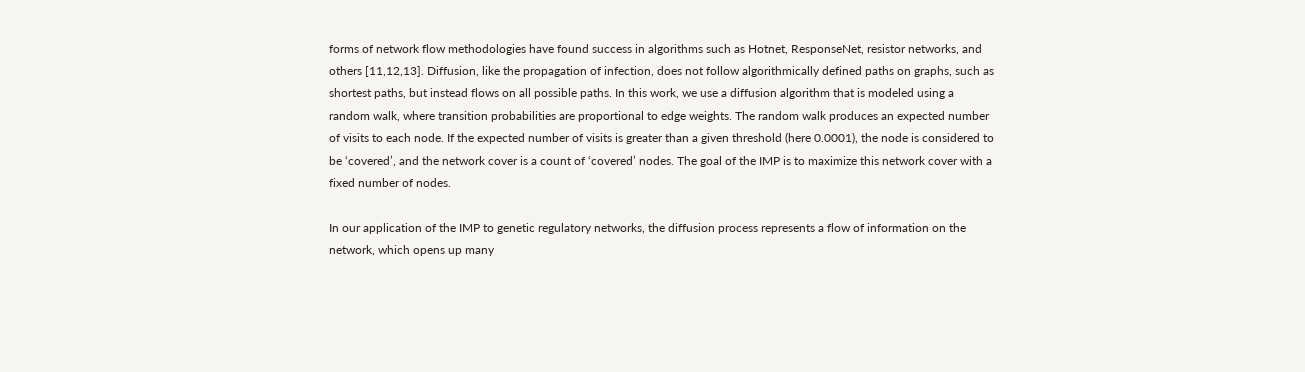forms of network flow methodologies have found success in algorithms such as Hotnet, ResponseNet, resistor networks, and others [11,12,13]. Diffusion, like the propagation of infection, does not follow algorithmically defined paths on graphs, such as shortest paths, but instead flows on all possible paths. In this work, we use a diffusion algorithm that is modeled using a random walk, where transition probabilities are proportional to edge weights. The random walk produces an expected number of visits to each node. If the expected number of visits is greater than a given threshold (here 0.0001), the node is considered to be ‘covered’, and the network cover is a count of ‘covered’ nodes. The goal of the IMP is to maximize this network cover with a fixed number of nodes.

In our application of the IMP to genetic regulatory networks, the diffusion process represents a flow of information on the network, which opens up many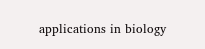applications in biology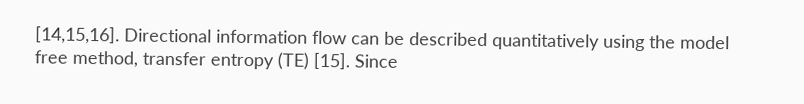[14,15,16]. Directional information flow can be described quantitatively using the model free method, transfer entropy (TE) [15]. Since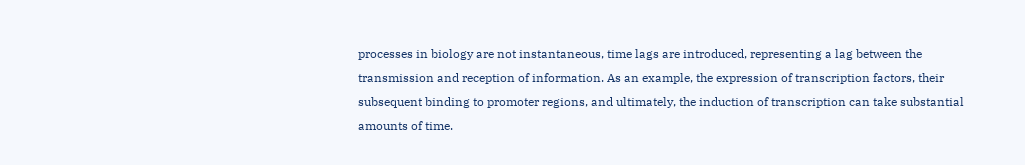processes in biology are not instantaneous, time lags are introduced, representing a lag between the transmission and reception of information. As an example, the expression of transcription factors, their subsequent binding to promoter regions, and ultimately, the induction of transcription can take substantial amounts of time.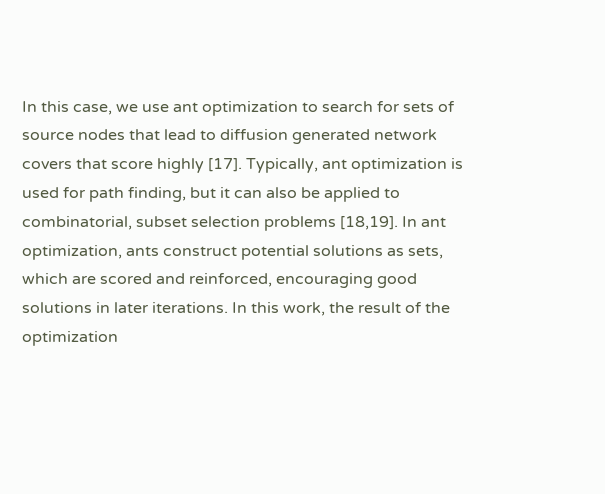In this case, we use ant optimization to search for sets of source nodes that lead to diffusion generated network covers that score highly [17]. Typically, ant optimization is used for path finding, but it can also be applied to combinatorial, subset selection problems [18,19]. In ant optimization, ants construct potential solutions as sets, which are scored and reinforced, encouraging good solutions in later iterations. In this work, the result of the optimization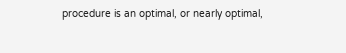procedure is an optimal, or nearly optimal,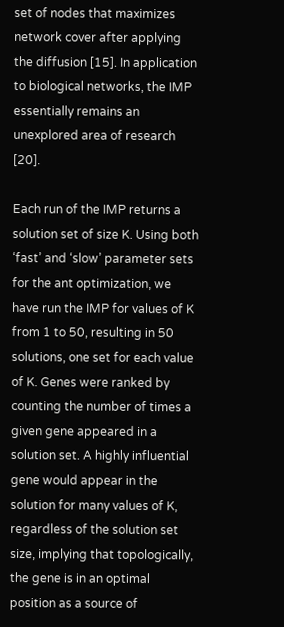set of nodes that maximizes network cover after applying the diffusion [15]. In application to biological networks, the IMP essentially remains an unexplored area of research [20].

Each run of the IMP returns a solution set of size K. Using both ‘fast’ and ‘slow’ parameter sets for the ant optimization, we have run the IMP for values of K from 1 to 50, resulting in 50 solutions, one set for each value of K. Genes were ranked by counting the number of times a given gene appeared in a solution set. A highly influential gene would appear in the solution for many values of K, regardless of the solution set size, implying that topologically, the gene is in an optimal position as a source of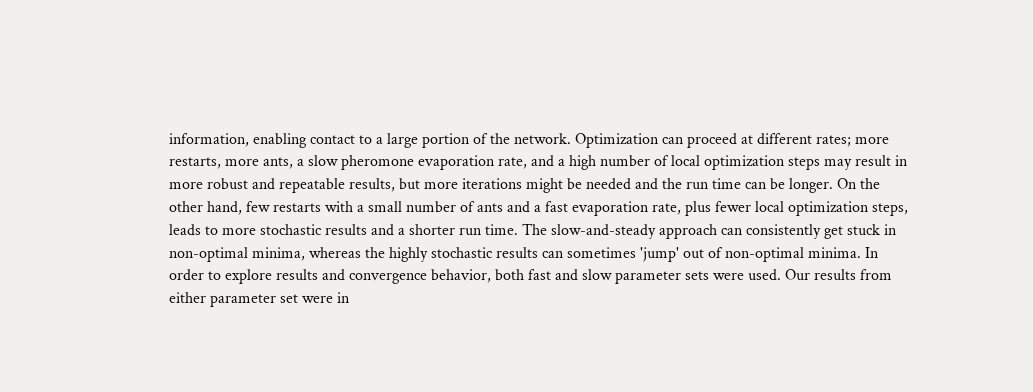information, enabling contact to a large portion of the network. Optimization can proceed at different rates; more restarts, more ants, a slow pheromone evaporation rate, and a high number of local optimization steps may result in more robust and repeatable results, but more iterations might be needed and the run time can be longer. On the other hand, few restarts with a small number of ants and a fast evaporation rate, plus fewer local optimization steps, leads to more stochastic results and a shorter run time. The slow-and-steady approach can consistently get stuck in non-optimal minima, whereas the highly stochastic results can sometimes 'jump' out of non-optimal minima. In order to explore results and convergence behavior, both fast and slow parameter sets were used. Our results from either parameter set were in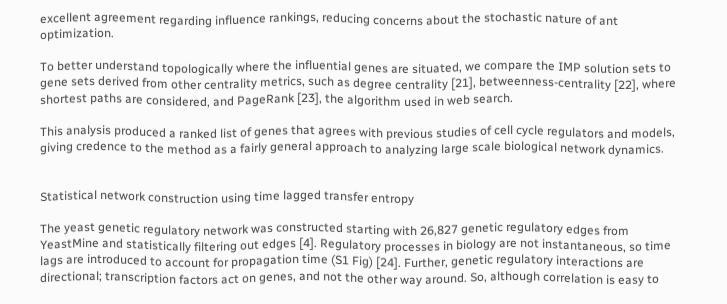excellent agreement regarding influence rankings, reducing concerns about the stochastic nature of ant optimization.

To better understand topologically where the influential genes are situated, we compare the IMP solution sets to gene sets derived from other centrality metrics, such as degree centrality [21], betweenness-centrality [22], where shortest paths are considered, and PageRank [23], the algorithm used in web search.

This analysis produced a ranked list of genes that agrees with previous studies of cell cycle regulators and models, giving credence to the method as a fairly general approach to analyzing large scale biological network dynamics.


Statistical network construction using time lagged transfer entropy

The yeast genetic regulatory network was constructed starting with 26,827 genetic regulatory edges from YeastMine and statistically filtering out edges [4]. Regulatory processes in biology are not instantaneous, so time lags are introduced to account for propagation time (S1 Fig) [24]. Further, genetic regulatory interactions are directional; transcription factors act on genes, and not the other way around. So, although correlation is easy to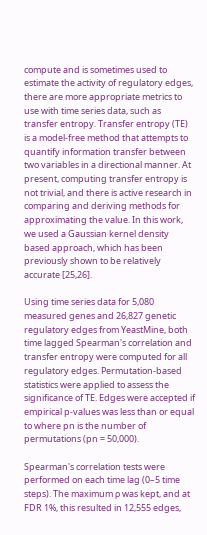compute and is sometimes used to estimate the activity of regulatory edges, there are more appropriate metrics to use with time series data, such as transfer entropy. Transfer entropy (TE) is a model-free method that attempts to quantify information transfer between two variables in a directional manner. At present, computing transfer entropy is not trivial, and there is active research in comparing and deriving methods for approximating the value. In this work, we used a Gaussian kernel density based approach, which has been previously shown to be relatively accurate [25,26].

Using time series data for 5,080 measured genes and 26,827 genetic regulatory edges from YeastMine, both time lagged Spearman's correlation and transfer entropy were computed for all regulatory edges. Permutation-based statistics were applied to assess the significance of TE. Edges were accepted if empirical p-values was less than or equal to where pn is the number of permutations (pn = 50,000).

Spearman's correlation tests were performed on each time lag (0–5 time steps). The maximum ρ was kept, and at FDR 1%, this resulted in 12,555 edges,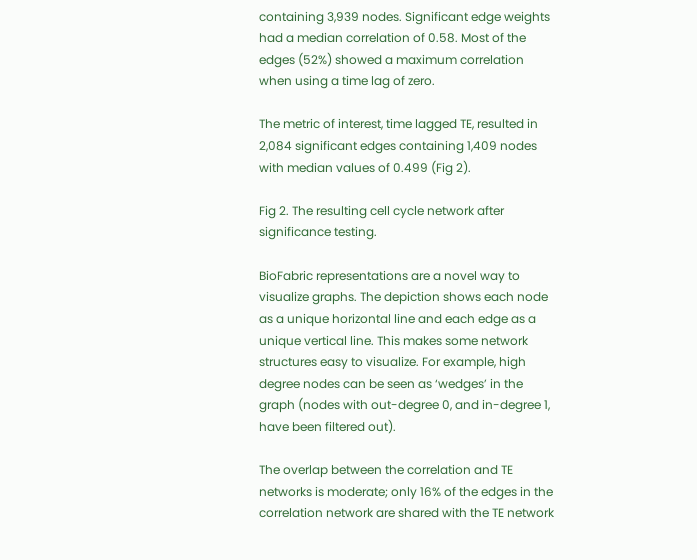containing 3,939 nodes. Significant edge weights had a median correlation of 0.58. Most of the edges (52%) showed a maximum correlation when using a time lag of zero.

The metric of interest, time lagged TE, resulted in 2,084 significant edges containing 1,409 nodes with median values of 0.499 (Fig 2).

Fig 2. The resulting cell cycle network after significance testing.

BioFabric representations are a novel way to visualize graphs. The depiction shows each node as a unique horizontal line and each edge as a unique vertical line. This makes some network structures easy to visualize. For example, high degree nodes can be seen as ‘wedges’ in the graph (nodes with out-degree 0, and in-degree 1, have been filtered out).

The overlap between the correlation and TE networks is moderate; only 16% of the edges in the correlation network are shared with the TE network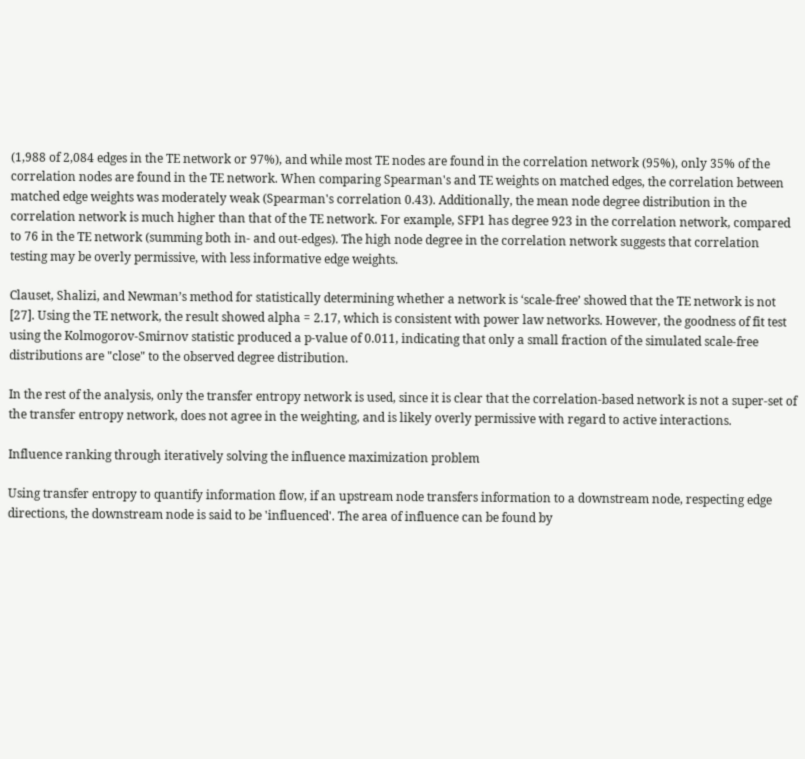(1,988 of 2,084 edges in the TE network or 97%), and while most TE nodes are found in the correlation network (95%), only 35% of the correlation nodes are found in the TE network. When comparing Spearman's and TE weights on matched edges, the correlation between matched edge weights was moderately weak (Spearman's correlation 0.43). Additionally, the mean node degree distribution in the correlation network is much higher than that of the TE network. For example, SFP1 has degree 923 in the correlation network, compared to 76 in the TE network (summing both in- and out-edges). The high node degree in the correlation network suggests that correlation testing may be overly permissive, with less informative edge weights.

Clauset, Shalizi, and Newman’s method for statistically determining whether a network is ‘scale-free’ showed that the TE network is not [27]. Using the TE network, the result showed alpha = 2.17, which is consistent with power law networks. However, the goodness of fit test using the Kolmogorov-Smirnov statistic produced a p-value of 0.011, indicating that only a small fraction of the simulated scale-free distributions are "close" to the observed degree distribution.

In the rest of the analysis, only the transfer entropy network is used, since it is clear that the correlation-based network is not a super-set of the transfer entropy network, does not agree in the weighting, and is likely overly permissive with regard to active interactions.

Influence ranking through iteratively solving the influence maximization problem

Using transfer entropy to quantify information flow, if an upstream node transfers information to a downstream node, respecting edge directions, the downstream node is said to be 'influenced'. The area of influence can be found by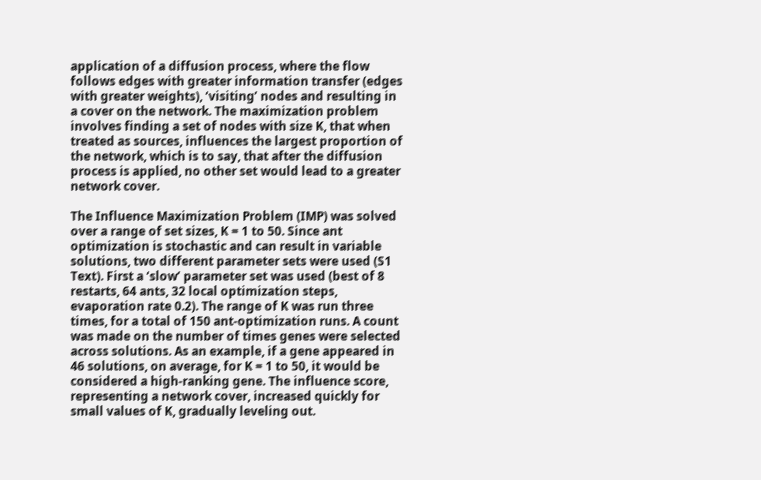application of a diffusion process, where the flow follows edges with greater information transfer (edges with greater weights), ‘visiting’ nodes and resulting in a cover on the network. The maximization problem involves finding a set of nodes with size K, that when treated as sources, influences the largest proportion of the network, which is to say, that after the diffusion process is applied, no other set would lead to a greater network cover.

The Influence Maximization Problem (IMP) was solved over a range of set sizes, K = 1 to 50. Since ant optimization is stochastic and can result in variable solutions, two different parameter sets were used (S1 Text). First a ‘slow’ parameter set was used (best of 8 restarts, 64 ants, 32 local optimization steps, evaporation rate 0.2). The range of K was run three times, for a total of 150 ant-optimization runs. A count was made on the number of times genes were selected across solutions. As an example, if a gene appeared in 46 solutions, on average, for K = 1 to 50, it would be considered a high-ranking gene. The influence score, representing a network cover, increased quickly for small values of K, gradually leveling out.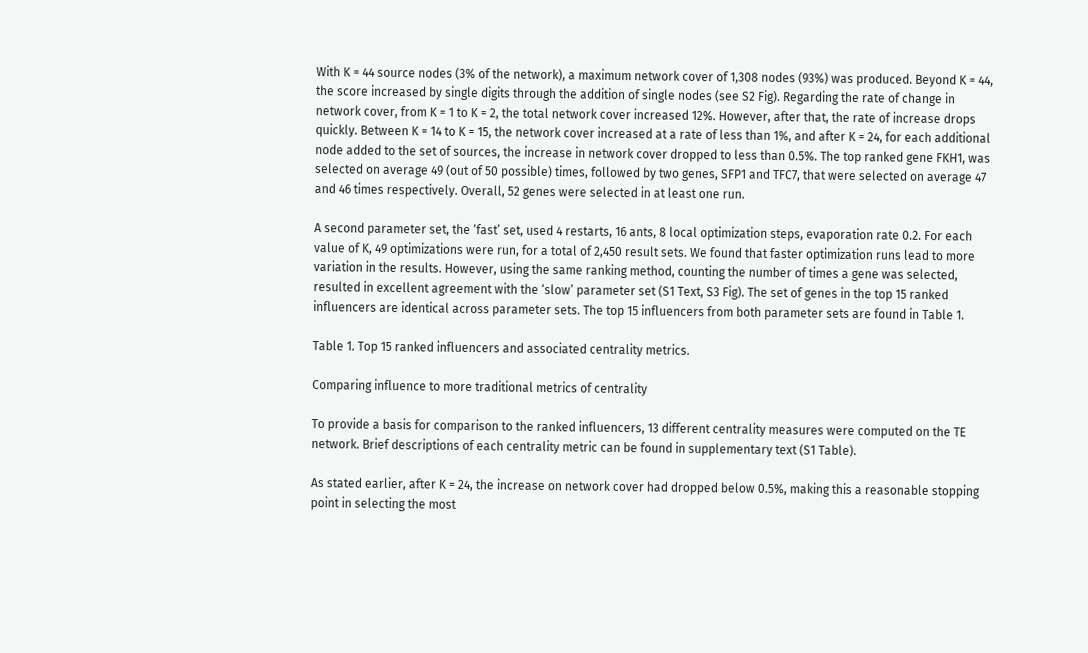With K = 44 source nodes (3% of the network), a maximum network cover of 1,308 nodes (93%) was produced. Beyond K = 44, the score increased by single digits through the addition of single nodes (see S2 Fig). Regarding the rate of change in network cover, from K = 1 to K = 2, the total network cover increased 12%. However, after that, the rate of increase drops quickly. Between K = 14 to K = 15, the network cover increased at a rate of less than 1%, and after K = 24, for each additional node added to the set of sources, the increase in network cover dropped to less than 0.5%. The top ranked gene FKH1, was selected on average 49 (out of 50 possible) times, followed by two genes, SFP1 and TFC7, that were selected on average 47 and 46 times respectively. Overall, 52 genes were selected in at least one run.

A second parameter set, the ‘fast’ set, used 4 restarts, 16 ants, 8 local optimization steps, evaporation rate 0.2. For each value of K, 49 optimizations were run, for a total of 2,450 result sets. We found that faster optimization runs lead to more variation in the results. However, using the same ranking method, counting the number of times a gene was selected, resulted in excellent agreement with the ‘slow’ parameter set (S1 Text, S3 Fig). The set of genes in the top 15 ranked influencers are identical across parameter sets. The top 15 influencers from both parameter sets are found in Table 1.

Table 1. Top 15 ranked influencers and associated centrality metrics.

Comparing influence to more traditional metrics of centrality

To provide a basis for comparison to the ranked influencers, 13 different centrality measures were computed on the TE network. Brief descriptions of each centrality metric can be found in supplementary text (S1 Table).

As stated earlier, after K = 24, the increase on network cover had dropped below 0.5%, making this a reasonable stopping point in selecting the most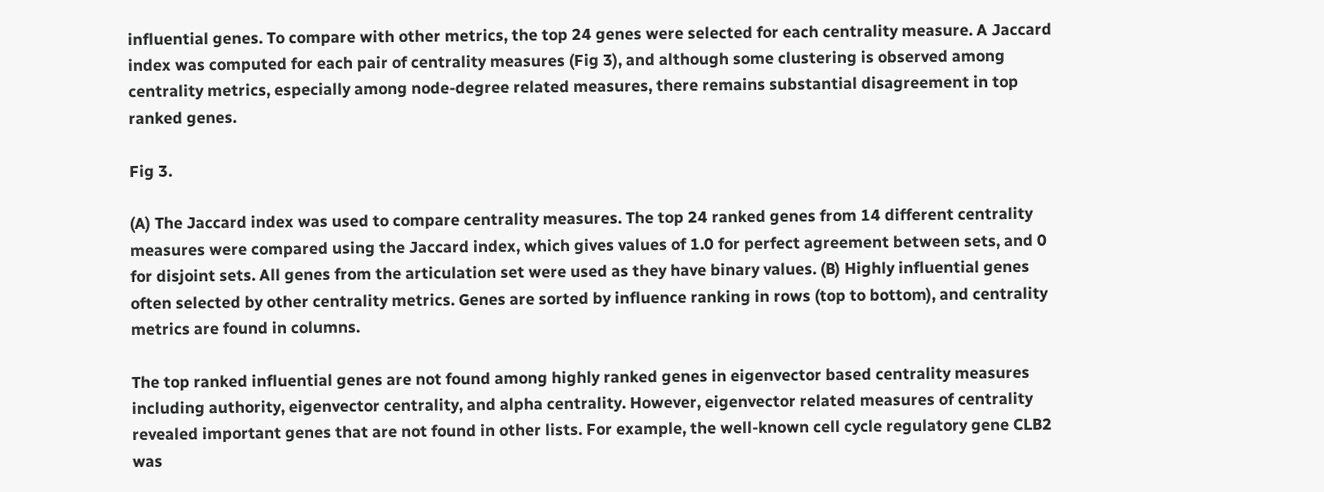influential genes. To compare with other metrics, the top 24 genes were selected for each centrality measure. A Jaccard index was computed for each pair of centrality measures (Fig 3), and although some clustering is observed among centrality metrics, especially among node-degree related measures, there remains substantial disagreement in top ranked genes.

Fig 3.

(A) The Jaccard index was used to compare centrality measures. The top 24 ranked genes from 14 different centrality measures were compared using the Jaccard index, which gives values of 1.0 for perfect agreement between sets, and 0 for disjoint sets. All genes from the articulation set were used as they have binary values. (B) Highly influential genes often selected by other centrality metrics. Genes are sorted by influence ranking in rows (top to bottom), and centrality metrics are found in columns.

The top ranked influential genes are not found among highly ranked genes in eigenvector based centrality measures including authority, eigenvector centrality, and alpha centrality. However, eigenvector related measures of centrality revealed important genes that are not found in other lists. For example, the well-known cell cycle regulatory gene CLB2 was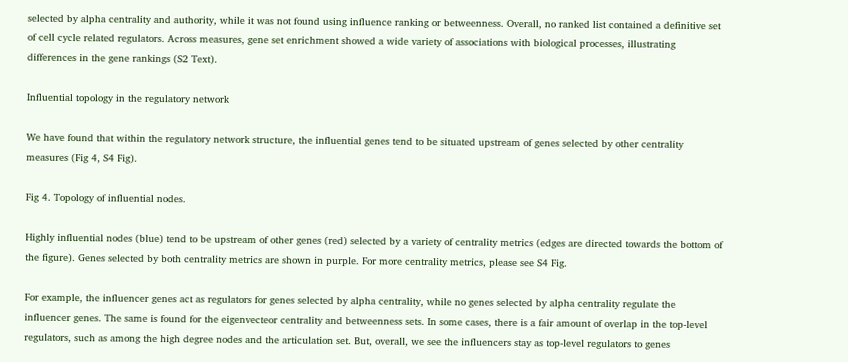selected by alpha centrality and authority, while it was not found using influence ranking or betweenness. Overall, no ranked list contained a definitive set of cell cycle related regulators. Across measures, gene set enrichment showed a wide variety of associations with biological processes, illustrating differences in the gene rankings (S2 Text).

Influential topology in the regulatory network

We have found that within the regulatory network structure, the influential genes tend to be situated upstream of genes selected by other centrality measures (Fig 4, S4 Fig).

Fig 4. Topology of influential nodes.

Highly influential nodes (blue) tend to be upstream of other genes (red) selected by a variety of centrality metrics (edges are directed towards the bottom of the figure). Genes selected by both centrality metrics are shown in purple. For more centrality metrics, please see S4 Fig.

For example, the influencer genes act as regulators for genes selected by alpha centrality, while no genes selected by alpha centrality regulate the influencer genes. The same is found for the eigenvecteor centrality and betweenness sets. In some cases, there is a fair amount of overlap in the top-level regulators, such as among the high degree nodes and the articulation set. But, overall, we see the influencers stay as top-level regulators to genes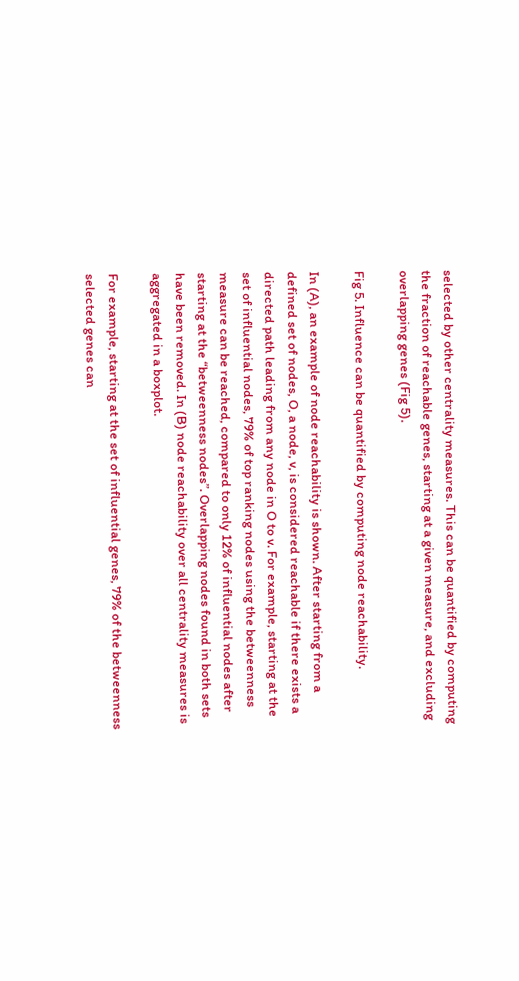selected by other centrality measures. This can be quantified by computing the fraction of reachable genes, starting at a given measure, and excluding overlapping genes (Fig 5).

Fig 5. Influence can be quantified by computing node reachability.

In (A), an example of node reachability is shown. After starting from a defined set of nodes, O, a node, v, is considered reachable if there exists a directed path leading from any node in O to v. For example, starting at the set of influential nodes, 79% of top ranking nodes using the betweenness measure can be reached, compared to only 12% of influential nodes after starting at the “betweenness nodes”. Overlapping nodes found in both sets have been removed. In (B) node reachability over all centrality measures is aggregated in a boxplot.

For example, starting at the set of influential genes, 79% of the betweenness selected genes can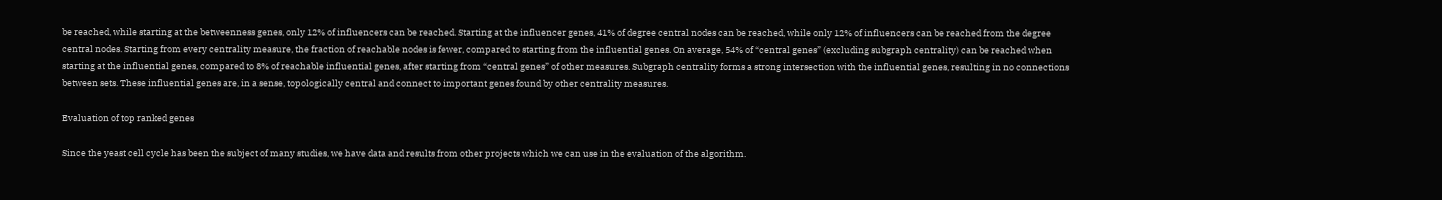be reached, while starting at the betweenness genes, only 12% of influencers can be reached. Starting at the influencer genes, 41% of degree central nodes can be reached, while only 12% of influencers can be reached from the degree central nodes. Starting from every centrality measure, the fraction of reachable nodes is fewer, compared to starting from the influential genes. On average, 54% of “central genes” (excluding subgraph centrality) can be reached when starting at the influential genes, compared to 8% of reachable influential genes, after starting from “central genes” of other measures. Subgraph centrality forms a strong intersection with the influential genes, resulting in no connections between sets. These influential genes are, in a sense, topologically central and connect to important genes found by other centrality measures.

Evaluation of top ranked genes

Since the yeast cell cycle has been the subject of many studies, we have data and results from other projects which we can use in the evaluation of the algorithm.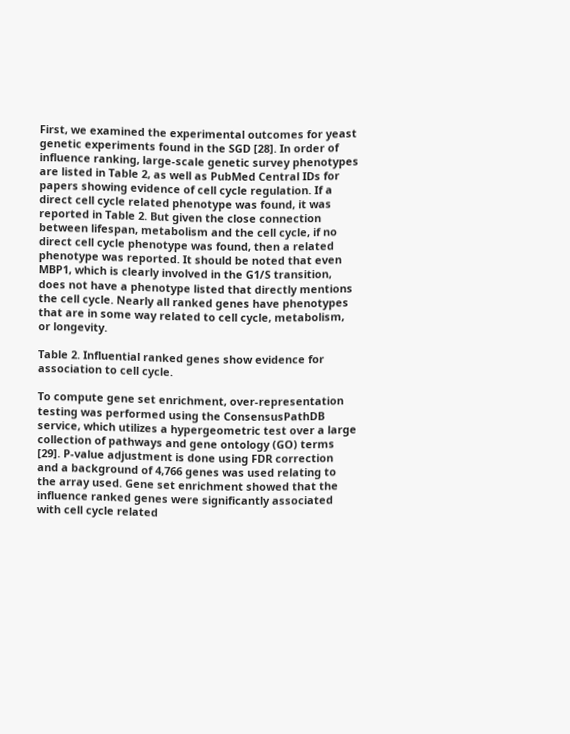First, we examined the experimental outcomes for yeast genetic experiments found in the SGD [28]. In order of influence ranking, large-scale genetic survey phenotypes are listed in Table 2, as well as PubMed Central IDs for papers showing evidence of cell cycle regulation. If a direct cell cycle related phenotype was found, it was reported in Table 2. But given the close connection between lifespan, metabolism and the cell cycle, if no direct cell cycle phenotype was found, then a related phenotype was reported. It should be noted that even MBP1, which is clearly involved in the G1/S transition, does not have a phenotype listed that directly mentions the cell cycle. Nearly all ranked genes have phenotypes that are in some way related to cell cycle, metabolism, or longevity.

Table 2. Influential ranked genes show evidence for association to cell cycle.

To compute gene set enrichment, over-representation testing was performed using the ConsensusPathDB service, which utilizes a hypergeometric test over a large collection of pathways and gene ontology (GO) terms [29]. P-value adjustment is done using FDR correction and a background of 4,766 genes was used relating to the array used. Gene set enrichment showed that the influence ranked genes were significantly associated with cell cycle related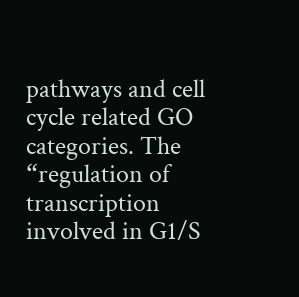pathways and cell cycle related GO categories. The “regulation of transcription involved in G1/S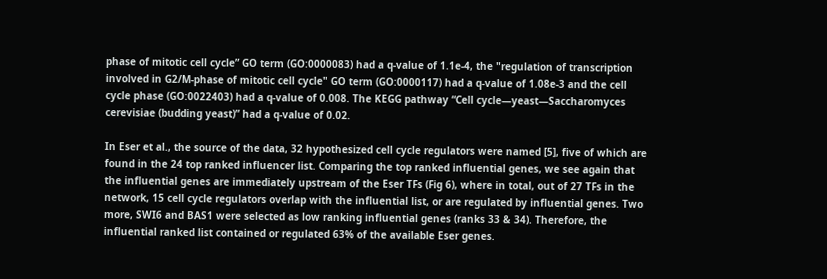phase of mitotic cell cycle” GO term (GO:0000083) had a q-value of 1.1e-4, the "regulation of transcription involved in G2/M-phase of mitotic cell cycle" GO term (GO:0000117) had a q-value of 1.08e-3 and the cell cycle phase (GO:0022403) had a q-value of 0.008. The KEGG pathway “Cell cycle—yeast—Saccharomyces cerevisiae (budding yeast)” had a q-value of 0.02.

In Eser et al., the source of the data, 32 hypothesized cell cycle regulators were named [5], five of which are found in the 24 top ranked influencer list. Comparing the top ranked influential genes, we see again that the influential genes are immediately upstream of the Eser TFs (Fig 6), where in total, out of 27 TFs in the network, 15 cell cycle regulators overlap with the influential list, or are regulated by influential genes. Two more, SWI6 and BAS1 were selected as low ranking influential genes (ranks 33 & 34). Therefore, the influential ranked list contained or regulated 63% of the available Eser genes.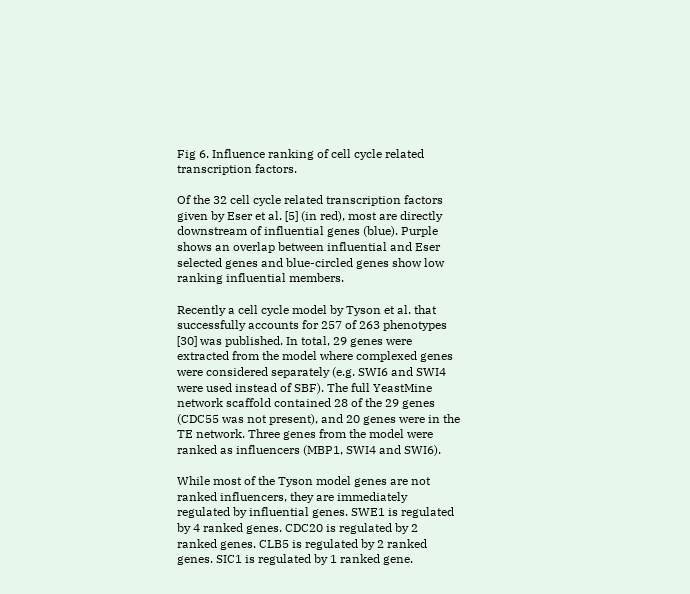Fig 6. Influence ranking of cell cycle related transcription factors.

Of the 32 cell cycle related transcription factors given by Eser et al. [5] (in red), most are directly downstream of influential genes (blue). Purple shows an overlap between influential and Eser selected genes and blue-circled genes show low ranking influential members.

Recently a cell cycle model by Tyson et al. that successfully accounts for 257 of 263 phenotypes [30] was published. In total, 29 genes were extracted from the model where complexed genes were considered separately (e.g. SWI6 and SWI4 were used instead of SBF). The full YeastMine network scaffold contained 28 of the 29 genes (CDC55 was not present), and 20 genes were in the TE network. Three genes from the model were ranked as influencers (MBP1, SWI4 and SWI6).

While most of the Tyson model genes are not ranked influencers, they are immediately regulated by influential genes. SWE1 is regulated by 4 ranked genes. CDC20 is regulated by 2 ranked genes. CLB5 is regulated by 2 ranked genes. SIC1 is regulated by 1 ranked gene.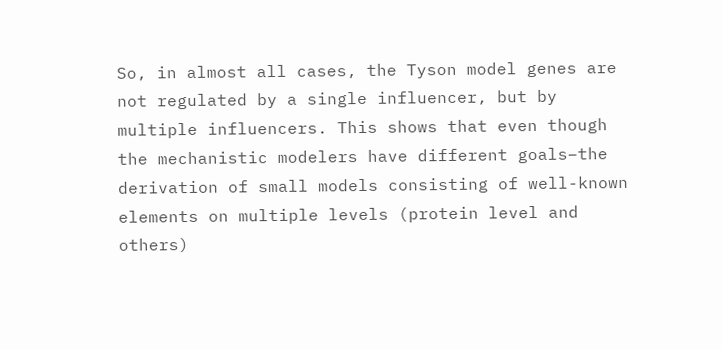So, in almost all cases, the Tyson model genes are not regulated by a single influencer, but by multiple influencers. This shows that even though the mechanistic modelers have different goals–the derivation of small models consisting of well-known elements on multiple levels (protein level and others)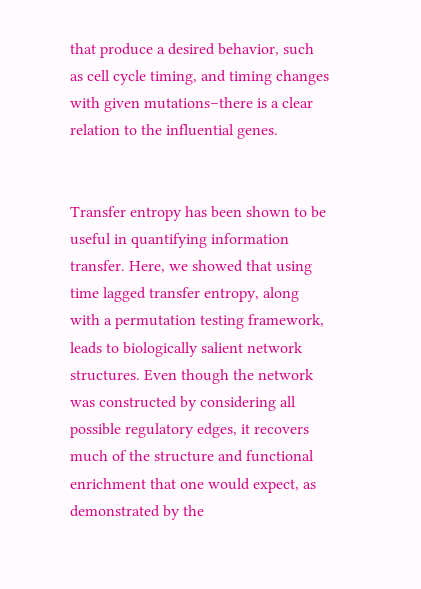that produce a desired behavior, such as cell cycle timing, and timing changes with given mutations–there is a clear relation to the influential genes.


Transfer entropy has been shown to be useful in quantifying information transfer. Here, we showed that using time lagged transfer entropy, along with a permutation testing framework, leads to biologically salient network structures. Even though the network was constructed by considering all possible regulatory edges, it recovers much of the structure and functional enrichment that one would expect, as demonstrated by the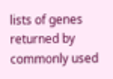lists of genes returned by commonly used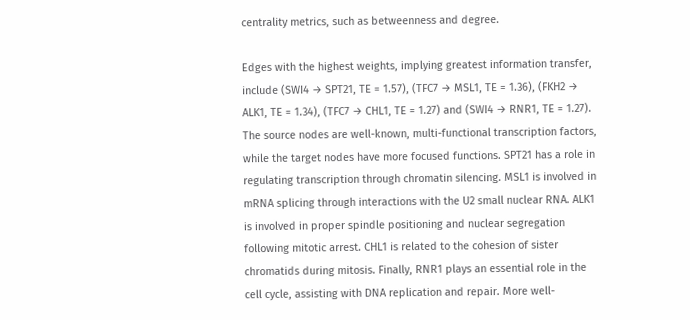centrality metrics, such as betweenness and degree.

Edges with the highest weights, implying greatest information transfer, include (SWI4 → SPT21, TE = 1.57), (TFC7 → MSL1, TE = 1.36), (FKH2 → ALK1, TE = 1.34), (TFC7 → CHL1, TE = 1.27) and (SWI4 → RNR1, TE = 1.27). The source nodes are well-known, multi-functional transcription factors, while the target nodes have more focused functions. SPT21 has a role in regulating transcription through chromatin silencing. MSL1 is involved in mRNA splicing through interactions with the U2 small nuclear RNA. ALK1 is involved in proper spindle positioning and nuclear segregation following mitotic arrest. CHL1 is related to the cohesion of sister chromatids during mitosis. Finally, RNR1 plays an essential role in the cell cycle, assisting with DNA replication and repair. More well-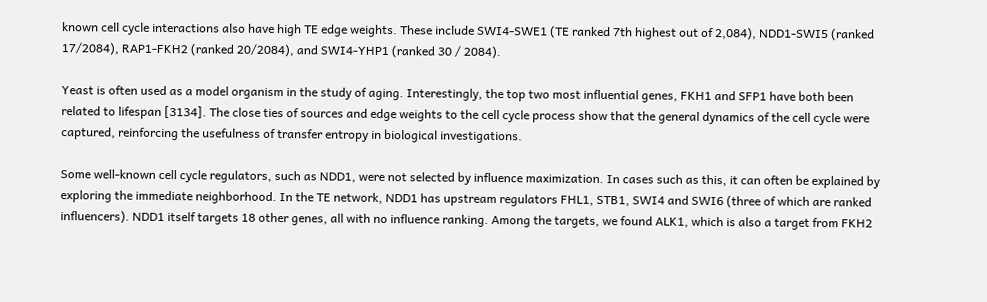known cell cycle interactions also have high TE edge weights. These include SWI4-SWE1 (TE ranked 7th highest out of 2,084), NDD1-SWI5 (ranked 17/2084), RAP1-FKH2 (ranked 20/2084), and SWI4-YHP1 (ranked 30 / 2084).

Yeast is often used as a model organism in the study of aging. Interestingly, the top two most influential genes, FKH1 and SFP1 have both been related to lifespan [3134]. The close ties of sources and edge weights to the cell cycle process show that the general dynamics of the cell cycle were captured, reinforcing the usefulness of transfer entropy in biological investigations.

Some well-known cell cycle regulators, such as NDD1, were not selected by influence maximization. In cases such as this, it can often be explained by exploring the immediate neighborhood. In the TE network, NDD1 has upstream regulators FHL1, STB1, SWI4 and SWI6 (three of which are ranked influencers). NDD1 itself targets 18 other genes, all with no influence ranking. Among the targets, we found ALK1, which is also a target from FKH2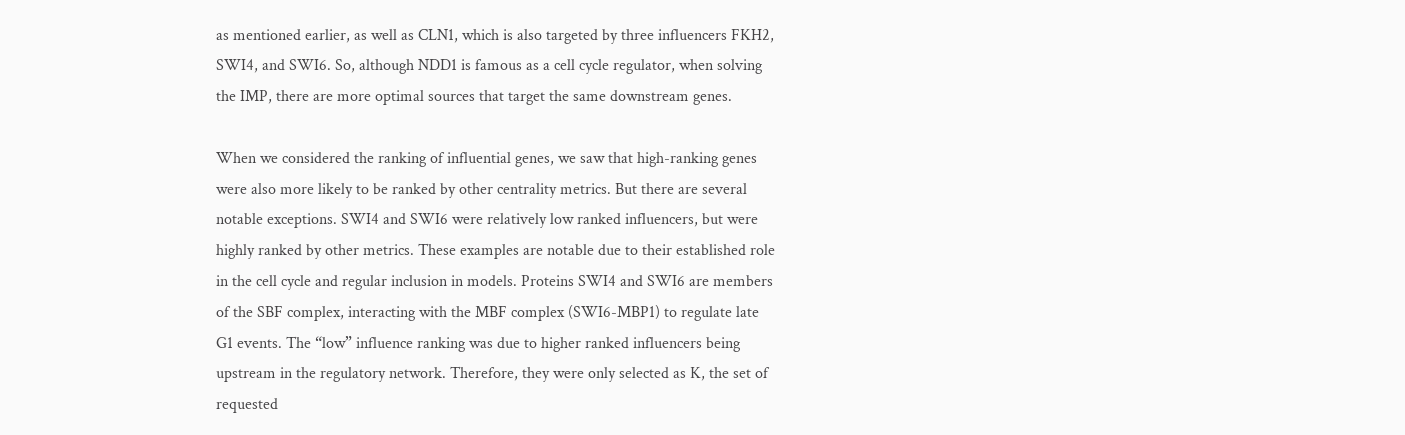as mentioned earlier, as well as CLN1, which is also targeted by three influencers FKH2, SWI4, and SWI6. So, although NDD1 is famous as a cell cycle regulator, when solving the IMP, there are more optimal sources that target the same downstream genes.

When we considered the ranking of influential genes, we saw that high-ranking genes were also more likely to be ranked by other centrality metrics. But there are several notable exceptions. SWI4 and SWI6 were relatively low ranked influencers, but were highly ranked by other metrics. These examples are notable due to their established role in the cell cycle and regular inclusion in models. Proteins SWI4 and SWI6 are members of the SBF complex, interacting with the MBF complex (SWI6-MBP1) to regulate late G1 events. The “low” influence ranking was due to higher ranked influencers being upstream in the regulatory network. Therefore, they were only selected as K, the set of requested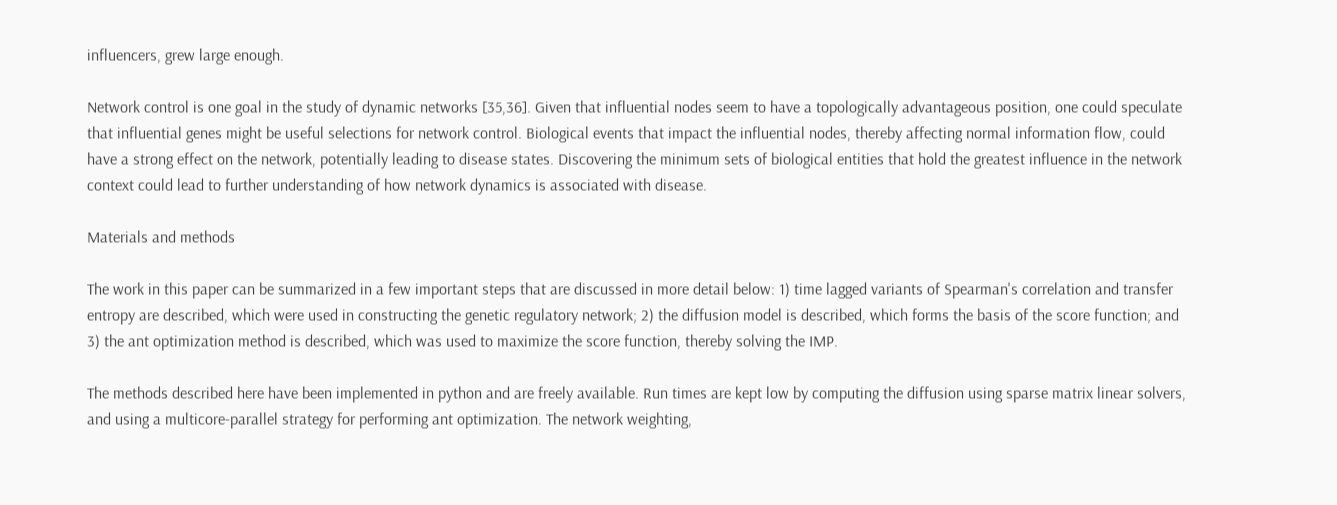influencers, grew large enough.

Network control is one goal in the study of dynamic networks [35,36]. Given that influential nodes seem to have a topologically advantageous position, one could speculate that influential genes might be useful selections for network control. Biological events that impact the influential nodes, thereby affecting normal information flow, could have a strong effect on the network, potentially leading to disease states. Discovering the minimum sets of biological entities that hold the greatest influence in the network context could lead to further understanding of how network dynamics is associated with disease.

Materials and methods

The work in this paper can be summarized in a few important steps that are discussed in more detail below: 1) time lagged variants of Spearman's correlation and transfer entropy are described, which were used in constructing the genetic regulatory network; 2) the diffusion model is described, which forms the basis of the score function; and 3) the ant optimization method is described, which was used to maximize the score function, thereby solving the IMP.

The methods described here have been implemented in python and are freely available. Run times are kept low by computing the diffusion using sparse matrix linear solvers, and using a multicore-parallel strategy for performing ant optimization. The network weighting,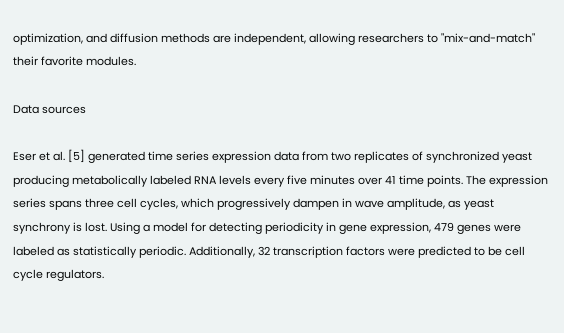optimization, and diffusion methods are independent, allowing researchers to "mix-and-match" their favorite modules.

Data sources

Eser et al. [5] generated time series expression data from two replicates of synchronized yeast producing metabolically labeled RNA levels every five minutes over 41 time points. The expression series spans three cell cycles, which progressively dampen in wave amplitude, as yeast synchrony is lost. Using a model for detecting periodicity in gene expression, 479 genes were labeled as statistically periodic. Additionally, 32 transcription factors were predicted to be cell cycle regulators.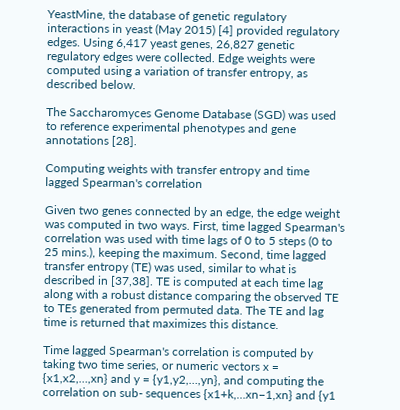YeastMine, the database of genetic regulatory interactions in yeast (May 2015) [4] provided regulatory edges. Using 6,417 yeast genes, 26,827 genetic regulatory edges were collected. Edge weights were computed using a variation of transfer entropy, as described below.

The Saccharomyces Genome Database (SGD) was used to reference experimental phenotypes and gene annotations [28].

Computing weights with transfer entropy and time lagged Spearman's correlation

Given two genes connected by an edge, the edge weight was computed in two ways. First, time lagged Spearman's correlation was used with time lags of 0 to 5 steps (0 to 25 mins.), keeping the maximum. Second, time lagged transfer entropy (TE) was used, similar to what is described in [37,38]. TE is computed at each time lag along with a robust distance comparing the observed TE to TEs generated from permuted data. The TE and lag time is returned that maximizes this distance.

Time lagged Spearman's correlation is computed by taking two time series, or numeric vectors x = {x1,x2,…,xn} and y = {y1,y2,…,yn}, and computing the correlation on sub- sequences {x1+k,…xn−1,xn} and {y1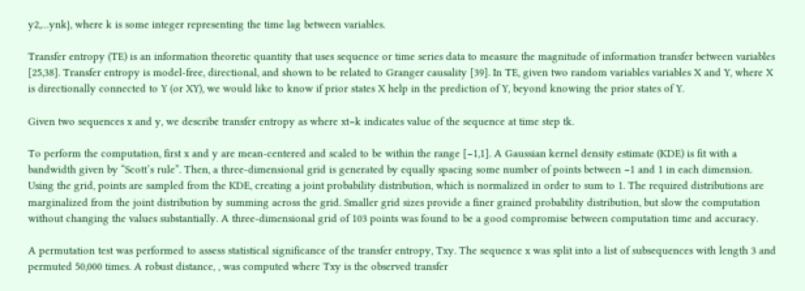y2,…ynk}, where k is some integer representing the time lag between variables.

Transfer entropy (TE) is an information theoretic quantity that uses sequence or time series data to measure the magnitude of information transfer between variables [25,38]. Transfer entropy is model-free, directional, and shown to be related to Granger causality [39]. In TE, given two random variables variables X and Y, where X is directionally connected to Y (or XY), we would like to know if prior states X help in the prediction of Y, beyond knowing the prior states of Y.

Given two sequences x and y, we describe transfer entropy as where xt−k indicates value of the sequence at time step tk.

To perform the computation, first x and y are mean-centered and scaled to be within the range [−1,1]. A Gaussian kernel density estimate (KDE) is fit with a bandwidth given by “Scott’s rule”. Then, a three-dimensional grid is generated by equally spacing some number of points between −1 and 1 in each dimension. Using the grid, points are sampled from the KDE, creating a joint probability distribution, which is normalized in order to sum to 1. The required distributions are marginalized from the joint distribution by summing across the grid. Smaller grid sizes provide a finer grained probability distribution, but slow the computation without changing the values substantially. A three-dimensional grid of 103 points was found to be a good compromise between computation time and accuracy.

A permutation test was performed to assess statistical significance of the transfer entropy, Txy. The sequence x was split into a list of subsequences with length 3 and permuted 50,000 times. A robust distance, , was computed where Txy is the observed transfer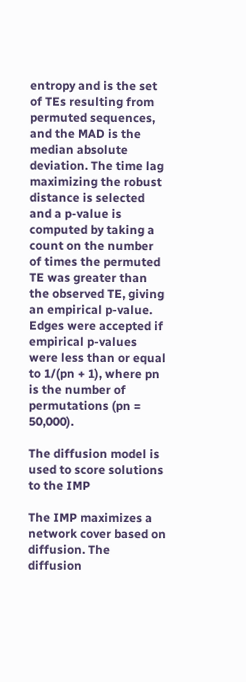entropy and is the set of TEs resulting from permuted sequences, and the MAD is the median absolute deviation. The time lag maximizing the robust distance is selected and a p-value is computed by taking a count on the number of times the permuted TE was greater than the observed TE, giving an empirical p-value. Edges were accepted if empirical p-values were less than or equal to 1/(pn + 1), where pn is the number of permutations (pn = 50,000).

The diffusion model is used to score solutions to the IMP

The IMP maximizes a network cover based on diffusion. The diffusion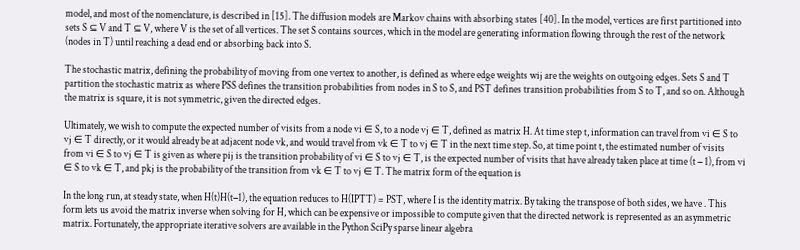model, and most of the nomenclature, is described in [15]. The diffusion models are Markov chains with absorbing states [40]. In the model, vertices are first partitioned into sets S ⊆ V and T ⊆ V, where V is the set of all vertices. The set S contains sources, which in the model are generating information flowing through the rest of the network (nodes in T) until reaching a dead end or absorbing back into S.

The stochastic matrix, defining the probability of moving from one vertex to another, is defined as where edge weights wij are the weights on outgoing edges. Sets S and T partition the stochastic matrix as where PSS defines the transition probabilities from nodes in S to S, and PST defines transition probabilities from S to T, and so on. Although the matrix is square, it is not symmetric, given the directed edges.

Ultimately, we wish to compute the expected number of visits from a node vi ∈ S, to a node vj ∈ T, defined as matrix H. At time step t, information can travel from vi ∈ S to vj ∈ T directly, or it would already be at adjacent node vk, and would travel from vk ∈ T to vj ∈ T in the next time step. So, at time point t, the estimated number of visits from vi ∈ S to vj ∈ T is given as where pij is the transition probability of vi ∈ S to vj ∈ T, is the expected number of visits that have already taken place at time (t − 1), from vi ∈ S to vk ∈ T, and pkj is the probability of the transition from vk ∈ T to vj ∈ T. The matrix form of the equation is

In the long run, at steady state, when H(t)H(t−1), the equation reduces to H(IPTT) = PST, where I is the identity matrix. By taking the transpose of both sides, we have . This form lets us avoid the matrix inverse when solving for H, which can be expensive or impossible to compute given that the directed network is represented as an asymmetric matrix. Fortunately, the appropriate iterative solvers are available in the Python SciPy sparse linear algebra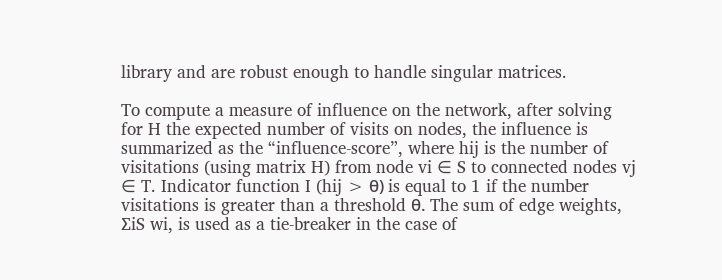library and are robust enough to handle singular matrices.

To compute a measure of influence on the network, after solving for H the expected number of visits on nodes, the influence is summarized as the “influence-score”, where hij is the number of visitations (using matrix H) from node vi ∈ S to connected nodes vj ∈ T. Indicator function I (hij > θ) is equal to 1 if the number visitations is greater than a threshold θ. The sum of edge weights, ∑iS wi, is used as a tie-breaker in the case of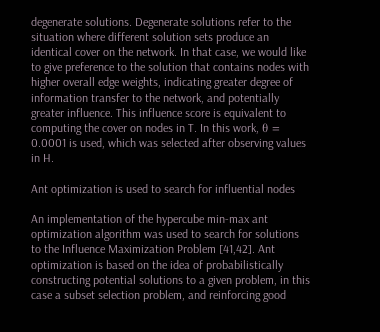degenerate solutions. Degenerate solutions refer to the situation where different solution sets produce an identical cover on the network. In that case, we would like to give preference to the solution that contains nodes with higher overall edge weights, indicating greater degree of information transfer to the network, and potentially greater influence. This influence score is equivalent to computing the cover on nodes in T. In this work, θ = 0.0001 is used, which was selected after observing values in H.

Ant optimization is used to search for influential nodes

An implementation of the hypercube min-max ant optimization algorithm was used to search for solutions to the Influence Maximization Problem [41,42]. Ant optimization is based on the idea of probabilistically constructing potential solutions to a given problem, in this case a subset selection problem, and reinforcing good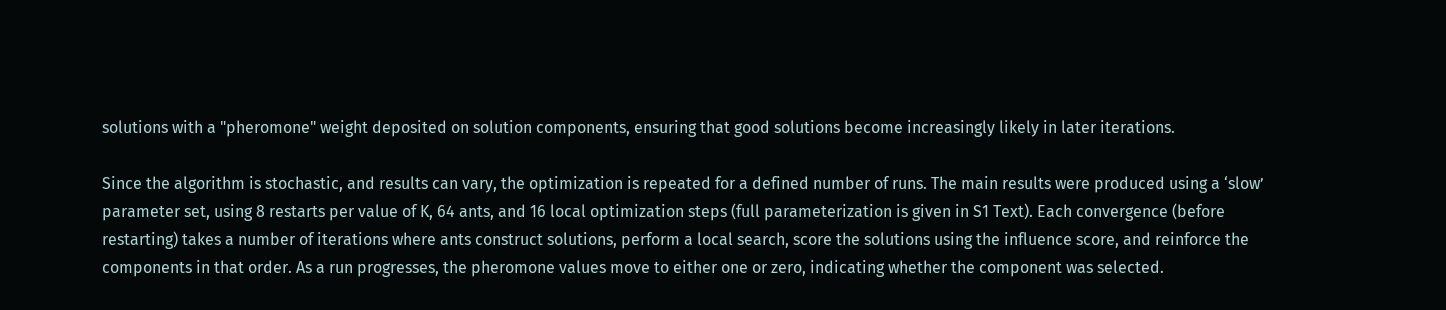solutions with a "pheromone" weight deposited on solution components, ensuring that good solutions become increasingly likely in later iterations.

Since the algorithm is stochastic, and results can vary, the optimization is repeated for a defined number of runs. The main results were produced using a ‘slow’ parameter set, using 8 restarts per value of K, 64 ants, and 16 local optimization steps (full parameterization is given in S1 Text). Each convergence (before restarting) takes a number of iterations where ants construct solutions, perform a local search, score the solutions using the influence score, and reinforce the components in that order. As a run progresses, the pheromone values move to either one or zero, indicating whether the component was selected.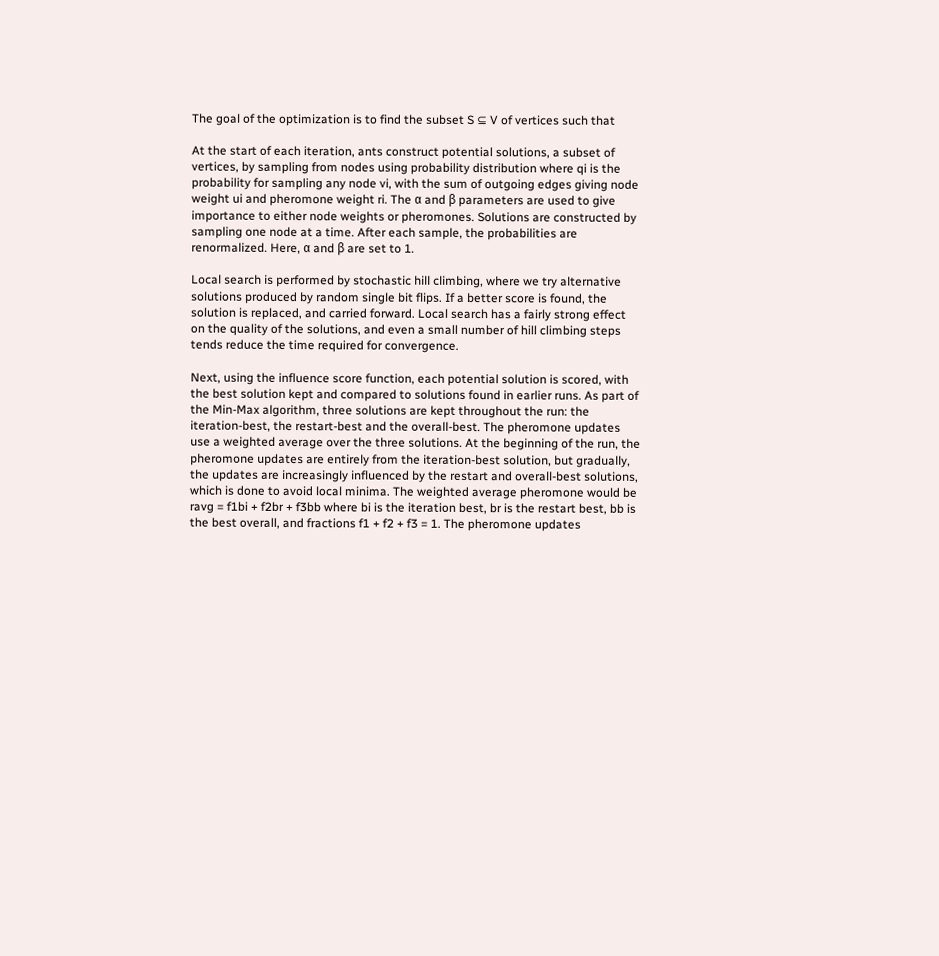The goal of the optimization is to find the subset S ⊆ V of vertices such that

At the start of each iteration, ants construct potential solutions, a subset of vertices, by sampling from nodes using probability distribution where qi is the probability for sampling any node vi, with the sum of outgoing edges giving node weight ui and pheromone weight ri. The α and β parameters are used to give importance to either node weights or pheromones. Solutions are constructed by sampling one node at a time. After each sample, the probabilities are renormalized. Here, α and β are set to 1.

Local search is performed by stochastic hill climbing, where we try alternative solutions produced by random single bit flips. If a better score is found, the solution is replaced, and carried forward. Local search has a fairly strong effect on the quality of the solutions, and even a small number of hill climbing steps tends reduce the time required for convergence.

Next, using the influence score function, each potential solution is scored, with the best solution kept and compared to solutions found in earlier runs. As part of the Min-Max algorithm, three solutions are kept throughout the run: the iteration-best, the restart-best and the overall-best. The pheromone updates use a weighted average over the three solutions. At the beginning of the run, the pheromone updates are entirely from the iteration-best solution, but gradually, the updates are increasingly influenced by the restart and overall-best solutions, which is done to avoid local minima. The weighted average pheromone would be ravg = f1bi + f2br + f3bb where bi is the iteration best, br is the restart best, bb is the best overall, and fractions f1 + f2 + f3 = 1. The pheromone updates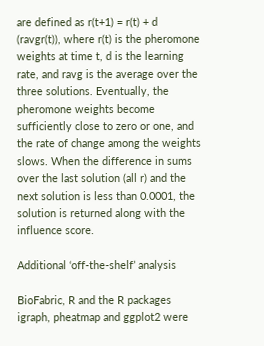are defined as r(t+1) = r(t) + d (ravgr(t)), where r(t) is the pheromone weights at time t, d is the learning rate, and ravg is the average over the three solutions. Eventually, the pheromone weights become sufficiently close to zero or one, and the rate of change among the weights slows. When the difference in sums over the last solution (all r) and the next solution is less than 0.0001, the solution is returned along with the influence score.

Additional ‘off-the-shelf’ analysis

BioFabric, R and the R packages igraph, pheatmap and ggplot2 were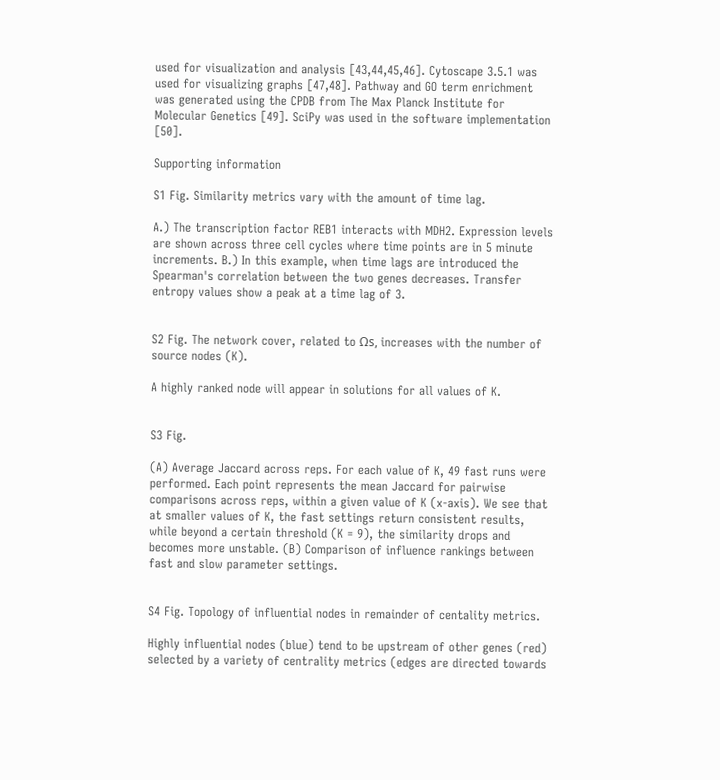used for visualization and analysis [43,44,45,46]. Cytoscape 3.5.1 was used for visualizing graphs [47,48]. Pathway and GO term enrichment was generated using the CPDB from The Max Planck Institute for Molecular Genetics [49]. SciPy was used in the software implementation [50].

Supporting information

S1 Fig. Similarity metrics vary with the amount of time lag.

A.) The transcription factor REB1 interacts with MDH2. Expression levels are shown across three cell cycles where time points are in 5 minute increments. B.) In this example, when time lags are introduced the Spearman's correlation between the two genes decreases. Transfer entropy values show a peak at a time lag of 3.


S2 Fig. The network cover, related to Ωs, increases with the number of source nodes (K).

A highly ranked node will appear in solutions for all values of K.


S3 Fig.

(A) Average Jaccard across reps. For each value of K, 49 fast runs were performed. Each point represents the mean Jaccard for pairwise comparisons across reps, within a given value of K (x-axis). We see that at smaller values of K, the fast settings return consistent results, while beyond a certain threshold (K = 9), the similarity drops and becomes more unstable. (B) Comparison of influence rankings between fast and slow parameter settings.


S4 Fig. Topology of influential nodes in remainder of centality metrics.

Highly influential nodes (blue) tend to be upstream of other genes (red) selected by a variety of centrality metrics (edges are directed towards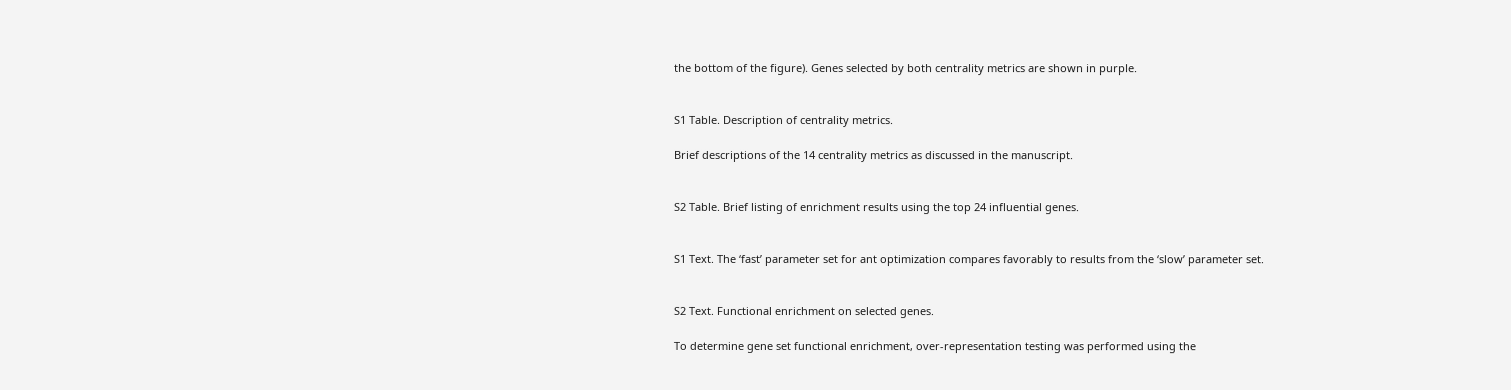the bottom of the figure). Genes selected by both centrality metrics are shown in purple.


S1 Table. Description of centrality metrics.

Brief descriptions of the 14 centrality metrics as discussed in the manuscript.


S2 Table. Brief listing of enrichment results using the top 24 influential genes.


S1 Text. The ‘fast’ parameter set for ant optimization compares favorably to results from the ‘slow’ parameter set.


S2 Text. Functional enrichment on selected genes.

To determine gene set functional enrichment, over-representation testing was performed using the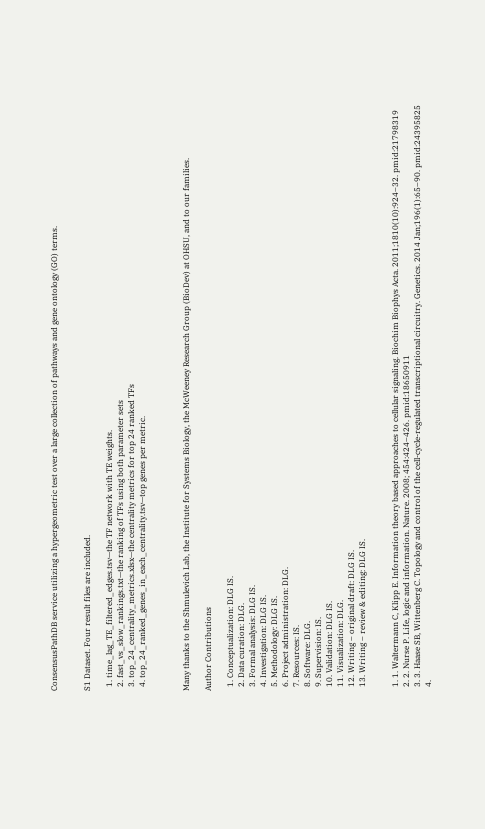ConsensusPathDB service utilizing a hypergeometric test over a large collection of pathways and gene ontology (GO) terms.


S1 Dataset. Four result files are included.

  1. time_lag_TE_filtered_edges.tsv—the TF network with TE weights.
  2. fast_vs_slow_rankings.txt—the ranking of TFs using both parameter sets
  3. top_24_centrality_metrics.xlsx—the centrality metrics for top 24 ranked TFs
  4. top_24_ranked_genes_in_each_centrality.tsv—top genes per metric.



Many thanks to the Shmulevich Lab, the Institute for Systems Biology, the McWeeney Research Group (BioDev) at OHSU, and to our families.

Author Contributions

  1. Conceptualization: DLG IS.
  2. Data curation: DLG.
  3. Formal analysis: DLG IS.
  4. Investigation: DLG IS.
  5. Methodology: DLG IS.
  6. Project administration: DLG.
  7. Resources: IS.
  8. Software: DLG.
  9. Supervision: IS.
  10. Validation: DLG IS.
  11. Visualization: DLG.
  12. Writing – original draft: DLG IS.
  13. Writing – review & editing: DLG IS.


  1. 1. Waltermann C, Klipp E. Information theory based approaches to cellular signaling. Biochim Biophys Acta. 2011;1810(10):924–32. pmid:21798319
  2. 2. Nurse P. Life, logic and information. Nature. 2008; 454:424–426. pmid:18650911
  3. 3. Haase SB, Wittenberg C. Topology and control of the cell-cycle-regulated transcriptional circuitry. Genetics. 2014 Jan;196(1):65–90. pmid:24395825
  4.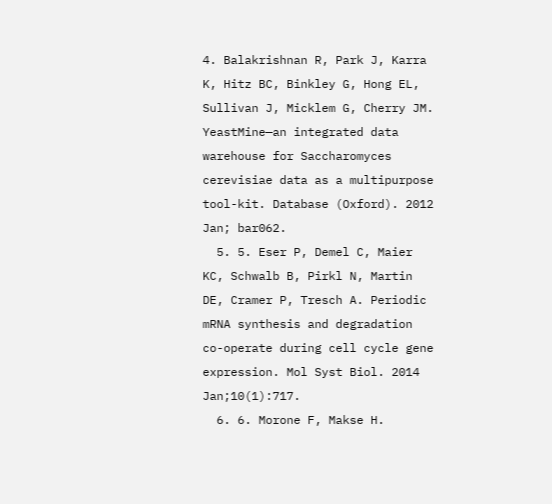4. Balakrishnan R, Park J, Karra K, Hitz BC, Binkley G, Hong EL, Sullivan J, Micklem G, Cherry JM. YeastMine—an integrated data warehouse for Saccharomyces cerevisiae data as a multipurpose tool-kit. Database (Oxford). 2012 Jan; bar062.
  5. 5. Eser P, Demel C, Maier KC, Schwalb B, Pirkl N, Martin DE, Cramer P, Tresch A. Periodic mRNA synthesis and degradation co-operate during cell cycle gene expression. Mol Syst Biol. 2014 Jan;10(1):717.
  6. 6. Morone F, Makse H.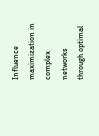Influence maximization in complex networks through optimal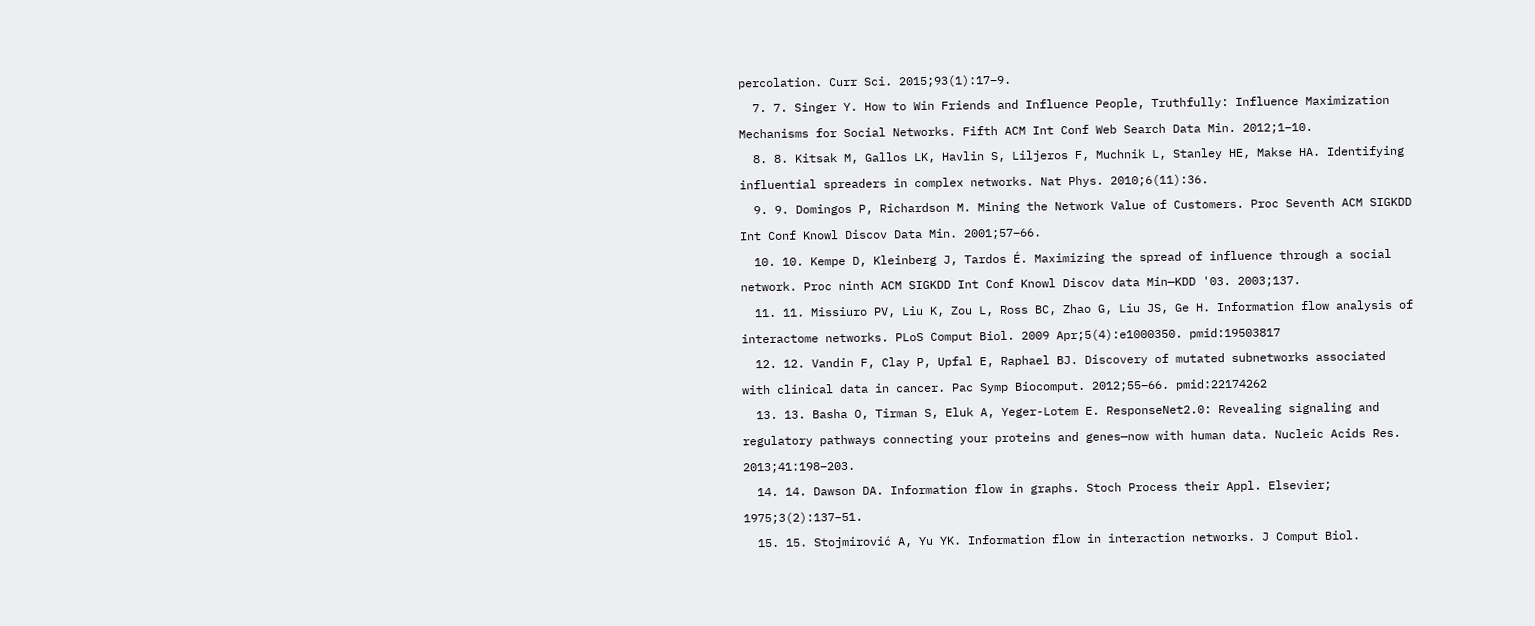percolation. Curr Sci. 2015;93(1):17–9.
  7. 7. Singer Y. How to Win Friends and Influence People, Truthfully: Influence Maximization Mechanisms for Social Networks. Fifth ACM Int Conf Web Search Data Min. 2012;1–10.
  8. 8. Kitsak M, Gallos LK, Havlin S, Liljeros F, Muchnik L, Stanley HE, Makse HA. Identifying influential spreaders in complex networks. Nat Phys. 2010;6(11):36.
  9. 9. Domingos P, Richardson M. Mining the Network Value of Customers. Proc Seventh ACM SIGKDD Int Conf Knowl Discov Data Min. 2001;57–66.
  10. 10. Kempe D, Kleinberg J, Tardos É. Maximizing the spread of influence through a social network. Proc ninth ACM SIGKDD Int Conf Knowl Discov data Min—KDD '03. 2003;137.
  11. 11. Missiuro PV, Liu K, Zou L, Ross BC, Zhao G, Liu JS, Ge H. Information flow analysis of interactome networks. PLoS Comput Biol. 2009 Apr;5(4):e1000350. pmid:19503817
  12. 12. Vandin F, Clay P, Upfal E, Raphael BJ. Discovery of mutated subnetworks associated with clinical data in cancer. Pac Symp Biocomput. 2012;55–66. pmid:22174262
  13. 13. Basha O, Tirman S, Eluk A, Yeger-Lotem E. ResponseNet2.0: Revealing signaling and regulatory pathways connecting your proteins and genes—now with human data. Nucleic Acids Res. 2013;41:198–203.
  14. 14. Dawson DA. Information flow in graphs. Stoch Process their Appl. Elsevier; 1975;3(2):137–51.
  15. 15. Stojmirović A, Yu YK. Information flow in interaction networks. J Comput Biol.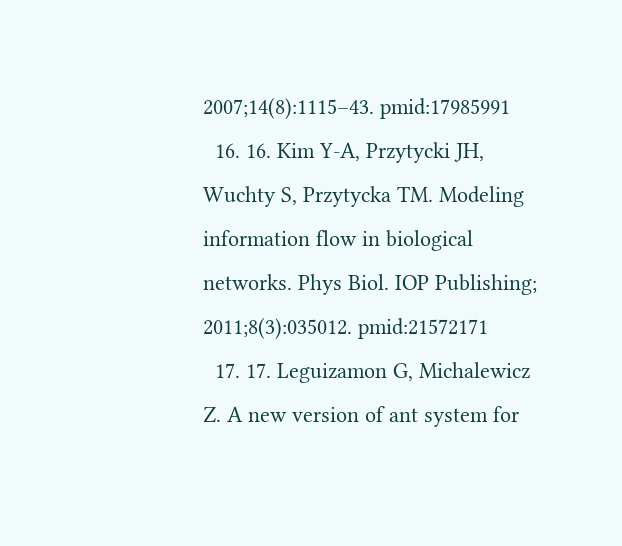2007;14(8):1115–43. pmid:17985991
  16. 16. Kim Y-A, Przytycki JH, Wuchty S, Przytycka TM. Modeling information flow in biological networks. Phys Biol. IOP Publishing; 2011;8(3):035012. pmid:21572171
  17. 17. Leguizamon G, Michalewicz Z. A new version of ant system for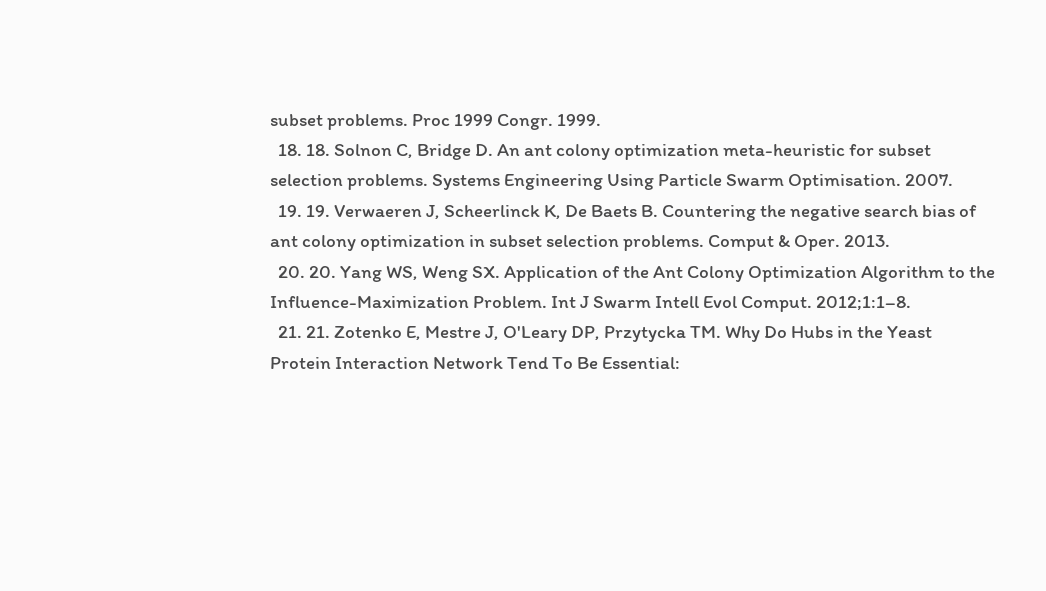subset problems. Proc 1999 Congr. 1999.
  18. 18. Solnon C, Bridge D. An ant colony optimization meta-heuristic for subset selection problems. Systems Engineering Using Particle Swarm Optimisation. 2007.
  19. 19. Verwaeren J, Scheerlinck K, De Baets B. Countering the negative search bias of ant colony optimization in subset selection problems. Comput & Oper. 2013.
  20. 20. Yang WS, Weng SX. Application of the Ant Colony Optimization Algorithm to the Influence-Maximization Problem. Int J Swarm Intell Evol Comput. 2012;1:1–8.
  21. 21. Zotenko E, Mestre J, O'Leary DP, Przytycka TM. Why Do Hubs in the Yeast Protein Interaction Network Tend To Be Essential: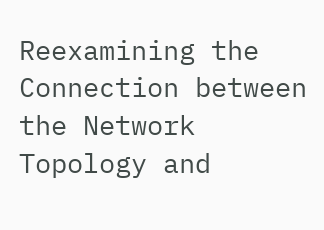Reexamining the Connection between the Network Topology and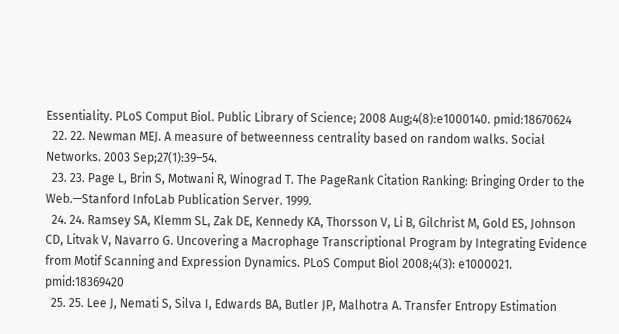Essentiality. PLoS Comput Biol. Public Library of Science; 2008 Aug;4(8):e1000140. pmid:18670624
  22. 22. Newman MEJ. A measure of betweenness centrality based on random walks. Social Networks. 2003 Sep;27(1):39–54.
  23. 23. Page L, Brin S, Motwani R, Winograd T. The PageRank Citation Ranking: Bringing Order to the Web.—Stanford InfoLab Publication Server. 1999.
  24. 24. Ramsey SA, Klemm SL, Zak DE, Kennedy KA, Thorsson V, Li B, Gilchrist M, Gold ES, Johnson CD, Litvak V, Navarro G. Uncovering a Macrophage Transcriptional Program by Integrating Evidence from Motif Scanning and Expression Dynamics. PLoS Comput Biol 2008;4(3): e1000021. pmid:18369420
  25. 25. Lee J, Nemati S, Silva I, Edwards BA, Butler JP, Malhotra A. Transfer Entropy Estimation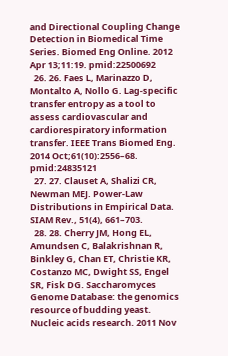and Directional Coupling Change Detection in Biomedical Time Series. Biomed Eng Online. 2012 Apr 13;11:19. pmid:22500692
  26. 26. Faes L, Marinazzo D, Montalto A, Nollo G. Lag-specific transfer entropy as a tool to assess cardiovascular and cardiorespiratory information transfer. IEEE Trans Biomed Eng. 2014 Oct;61(10):2556–68. pmid:24835121
  27. 27. Clauset A, Shalizi CR, Newman MEJ. Power-Law Distributions in Empirical Data. SIAM Rev., 51(4), 661–703.
  28. 28. Cherry JM, Hong EL, Amundsen C, Balakrishnan R, Binkley G, Chan ET, Christie KR, Costanzo MC, Dwight SS, Engel SR, Fisk DG. Saccharomyces Genome Database: the genomics resource of budding yeast. Nucleic acids research. 2011 Nov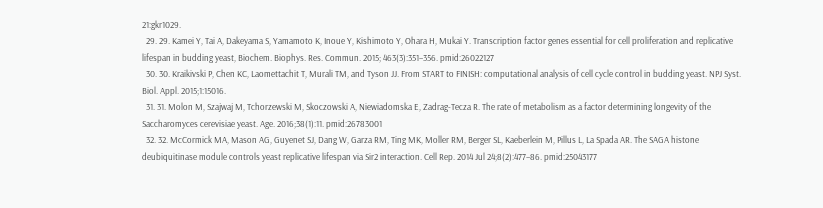21:gkr1029.
  29. 29. Kamei Y, Tai A, Dakeyama S, Yamamoto K, Inoue Y, Kishimoto Y, Ohara H, Mukai Y. Transcription factor genes essential for cell proliferation and replicative lifespan in budding yeast, Biochem. Biophys. Res. Commun. 2015; 463(3):351–356. pmid:26022127
  30. 30. Kraikivski P, Chen KC, Laomettachit T, Murali TM, and Tyson JJ. From START to FINISH: computational analysis of cell cycle control in budding yeast. NPJ Syst. Biol. Appl. 2015;1:15016.
  31. 31. Molon M, Szajwaj M, Tchorzewski M, Skoczowski A, Niewiadomska E, Zadrag-Tecza R. The rate of metabolism as a factor determining longevity of the Saccharomyces cerevisiae yeast. Age. 2016;38(1):11. pmid:26783001
  32. 32. McCormick MA, Mason AG, Guyenet SJ, Dang W, Garza RM, Ting MK, Moller RM, Berger SL, Kaeberlein M, Pillus L, La Spada AR. The SAGA histone deubiquitinase module controls yeast replicative lifespan via Sir2 interaction. Cell Rep. 2014 Jul 24;8(2):477–86. pmid:25043177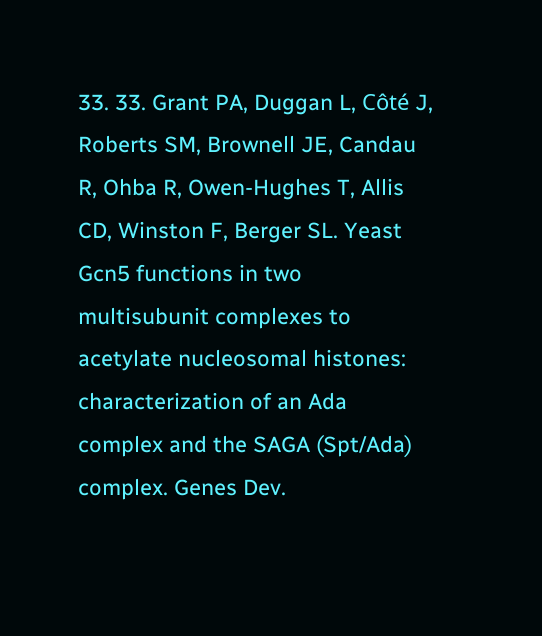33. 33. Grant PA, Duggan L, Côté J, Roberts SM, Brownell JE, Candau R, Ohba R, Owen-Hughes T, Allis CD, Winston F, Berger SL. Yeast Gcn5 functions in two multisubunit complexes to acetylate nucleosomal histones: characterization of an Ada complex and the SAGA (Spt/Ada) complex. Genes Dev.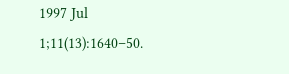1997 Jul 1;11(13):1640–50.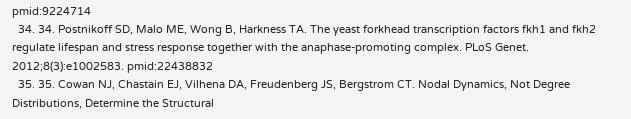pmid:9224714
  34. 34. Postnikoff SD, Malo ME, Wong B, Harkness TA. The yeast forkhead transcription factors fkh1 and fkh2 regulate lifespan and stress response together with the anaphase-promoting complex. PLoS Genet. 2012;8(3):e1002583. pmid:22438832
  35. 35. Cowan NJ, Chastain EJ, Vilhena DA, Freudenberg JS, Bergstrom CT. Nodal Dynamics, Not Degree Distributions, Determine the Structural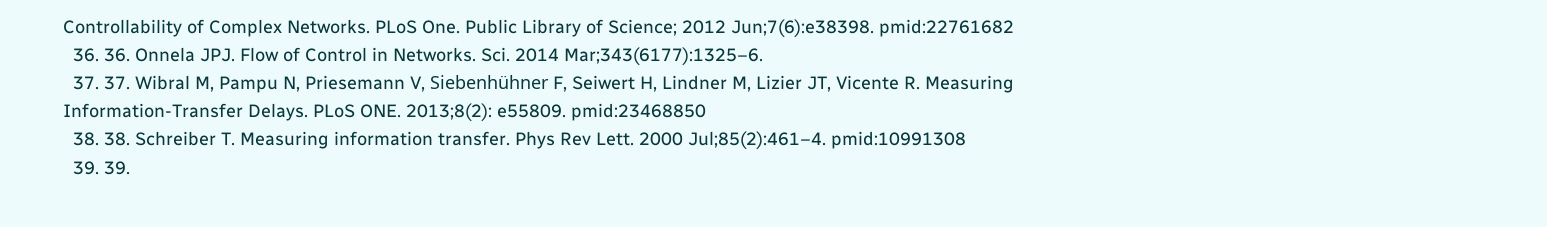Controllability of Complex Networks. PLoS One. Public Library of Science; 2012 Jun;7(6):e38398. pmid:22761682
  36. 36. Onnela JPJ. Flow of Control in Networks. Sci. 2014 Mar;343(6177):1325–6.
  37. 37. Wibral M, Pampu N, Priesemann V, Siebenhühner F, Seiwert H, Lindner M, Lizier JT, Vicente R. Measuring Information-Transfer Delays. PLoS ONE. 2013;8(2): e55809. pmid:23468850
  38. 38. Schreiber T. Measuring information transfer. Phys Rev Lett. 2000 Jul;85(2):461–4. pmid:10991308
  39. 39.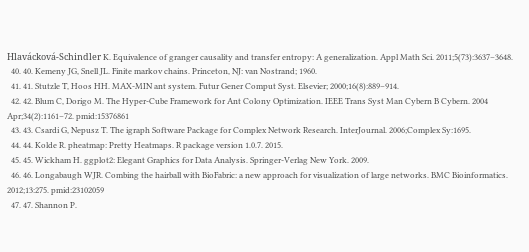Hlavácková-Schindler K. Equivalence of granger causality and transfer entropy: A generalization. Appl Math Sci. 2011;5(73):3637–3648.
  40. 40. Kemeny JG, Snell JL. Finite markov chains. Princeton, NJ: van Nostrand; 1960.
  41. 41. Stutzle T, Hoos HH. MAX-MIN ant system. Futur Gener Comput Syst. Elsevier; 2000;16(8):889–914.
  42. 42. Blum C, Dorigo M. The Hyper-Cube Framework for Ant Colony Optimization. IEEE Trans Syst Man Cybern B Cybern. 2004 Apr;34(2):1161–72. pmid:15376861
  43. 43. Csardi G, Nepusz T. The igraph Software Package for Complex Network Research. InterJournal. 2006;Complex Sy:1695.
  44. 44. Kolde R. pheatmap: Pretty Heatmaps. R package version 1.0.7. 2015.
  45. 45. Wickham H. ggplot2: Elegant Graphics for Data Analysis. Springer-Verlag New York. 2009.
  46. 46. Longabaugh WJR. Combing the hairball with BioFabric: a new approach for visualization of large networks. BMC Bioinformatics. 2012;13:275. pmid:23102059
  47. 47. Shannon P.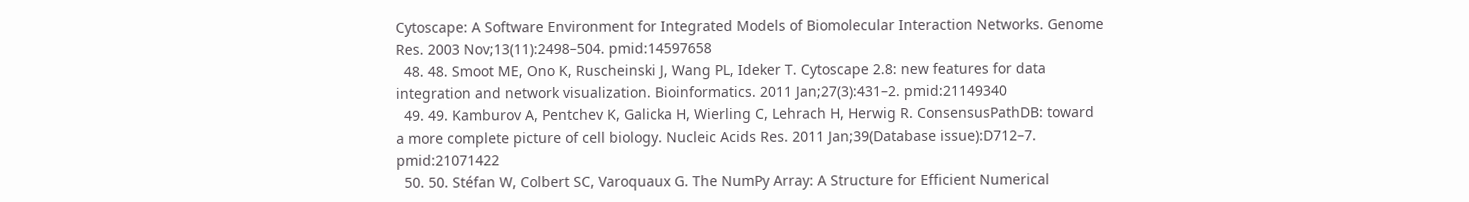Cytoscape: A Software Environment for Integrated Models of Biomolecular Interaction Networks. Genome Res. 2003 Nov;13(11):2498–504. pmid:14597658
  48. 48. Smoot ME, Ono K, Ruscheinski J, Wang PL, Ideker T. Cytoscape 2.8: new features for data integration and network visualization. Bioinformatics. 2011 Jan;27(3):431–2. pmid:21149340
  49. 49. Kamburov A, Pentchev K, Galicka H, Wierling C, Lehrach H, Herwig R. ConsensusPathDB: toward a more complete picture of cell biology. Nucleic Acids Res. 2011 Jan;39(Database issue):D712–7. pmid:21071422
  50. 50. Stéfan W, Colbert SC, Varoquaux G. The NumPy Array: A Structure for Efficient Numerical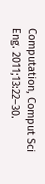Computation, Comput Sci Eng. 2011;13:22–30.